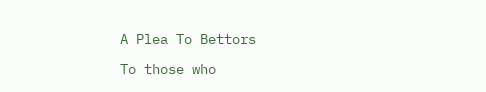A Plea To Bettors

To those who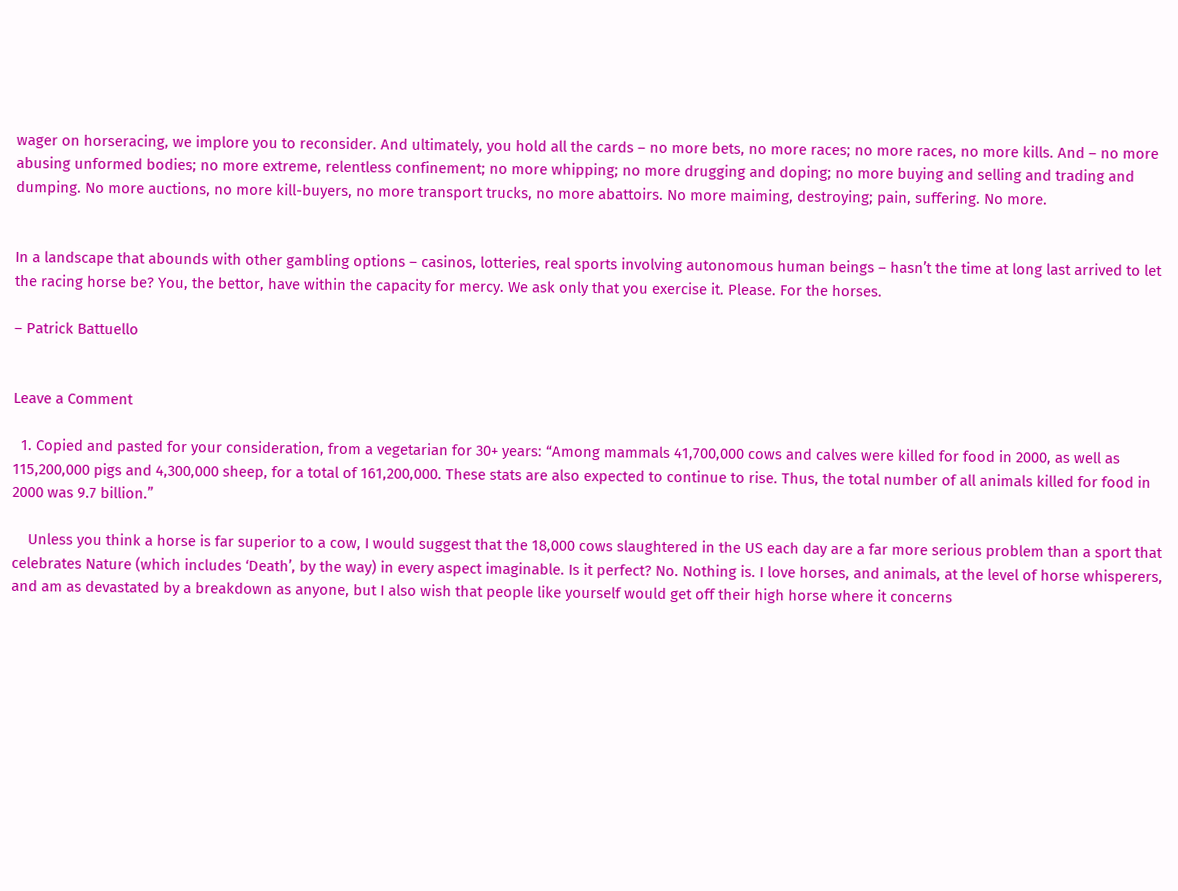wager on horseracing, we implore you to reconsider. And ultimately, you hold all the cards – no more bets, no more races; no more races, no more kills. And – no more abusing unformed bodies; no more extreme, relentless confinement; no more whipping; no more drugging and doping; no more buying and selling and trading and dumping. No more auctions, no more kill-buyers, no more transport trucks, no more abattoirs. No more maiming, destroying; pain, suffering. No more.


In a landscape that abounds with other gambling options – casinos, lotteries, real sports involving autonomous human beings – hasn’t the time at long last arrived to let the racing horse be? You, the bettor, have within the capacity for mercy. We ask only that you exercise it. Please. For the horses.

– Patrick Battuello


Leave a Comment

  1. Copied and pasted for your consideration, from a vegetarian for 30+ years: “Among mammals 41,700,000 cows and calves were killed for food in 2000, as well as 115,200,000 pigs and 4,300,000 sheep, for a total of 161,200,000. These stats are also expected to continue to rise. Thus, the total number of all animals killed for food in 2000 was 9.7 billion.”

    Unless you think a horse is far superior to a cow, I would suggest that the 18,000 cows slaughtered in the US each day are a far more serious problem than a sport that celebrates Nature (which includes ‘Death’, by the way) in every aspect imaginable. Is it perfect? No. Nothing is. I love horses, and animals, at the level of horse whisperers, and am as devastated by a breakdown as anyone, but I also wish that people like yourself would get off their high horse where it concerns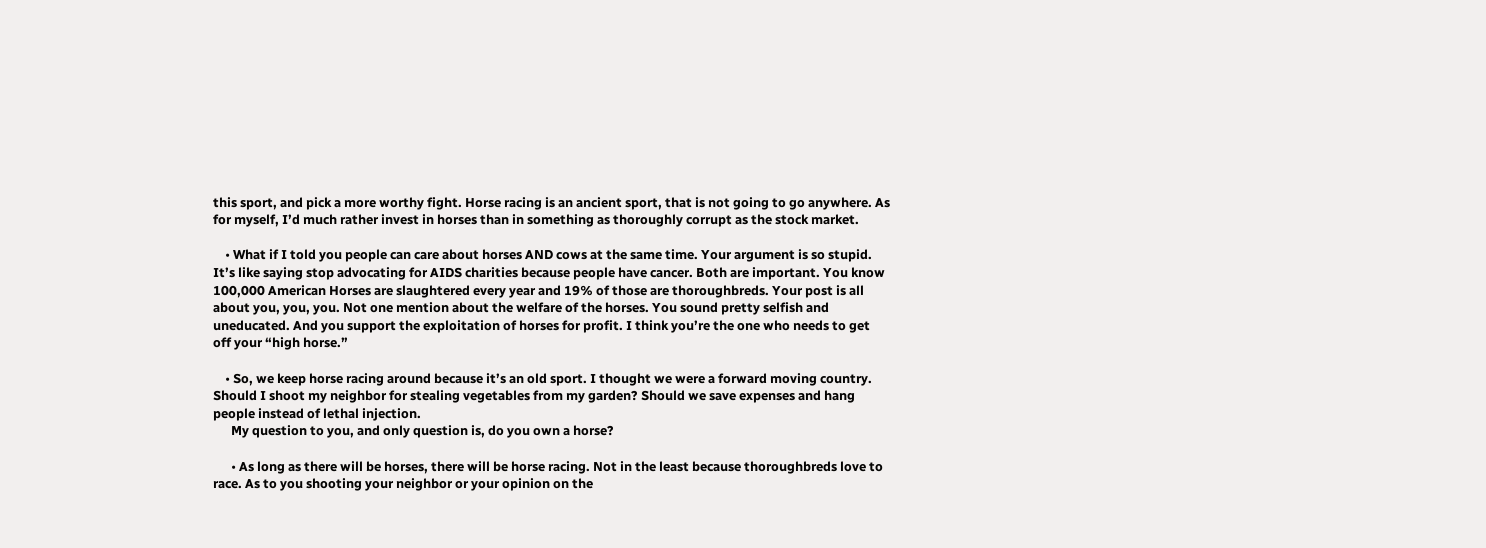this sport, and pick a more worthy fight. Horse racing is an ancient sport, that is not going to go anywhere. As for myself, I’d much rather invest in horses than in something as thoroughly corrupt as the stock market.

    • What if I told you people can care about horses AND cows at the same time. Your argument is so stupid. It’s like saying stop advocating for AIDS charities because people have cancer. Both are important. You know 100,000 American Horses are slaughtered every year and 19% of those are thoroughbreds. Your post is all about you, you, you. Not one mention about the welfare of the horses. You sound pretty selfish and uneducated. And you support the exploitation of horses for profit. I think you’re the one who needs to get off your “high horse.”

    • So, we keep horse racing around because it’s an old sport. I thought we were a forward moving country. Should I shoot my neighbor for stealing vegetables from my garden? Should we save expenses and hang people instead of lethal injection.
      My question to you, and only question is, do you own a horse?

      • As long as there will be horses, there will be horse racing. Not in the least because thoroughbreds love to race. As to you shooting your neighbor or your opinion on the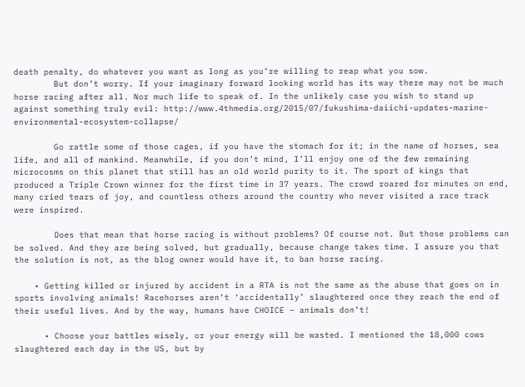death penalty, do whatever you want as long as you’re willing to reap what you sow.
        But don’t worry. If your imaginary forward looking world has its way there may not be much horse racing after all. Nor much life to speak of. In the unlikely case you wish to stand up against something truly evil: http://www.4thmedia.org/2015/07/fukushima-daiichi-updates-marine-environmental-ecosystem-collapse/

        Go rattle some of those cages, if you have the stomach for it; in the name of horses, sea life, and all of mankind. Meanwhile, if you don’t mind, I’ll enjoy one of the few remaining microcosms on this planet that still has an old world purity to it. The sport of kings that produced a Triple Crown winner for the first time in 37 years. The crowd roared for minutes on end, many cried tears of joy, and countless others around the country who never visited a race track were inspired.

        Does that mean that horse racing is without problems? Of course not. But those problems can be solved. And they are being solved, but gradually, because change takes time. I assure you that the solution is not, as the blog owner would have it, to ban horse racing.

    • Getting killed or injured by accident in a RTA is not the same as the abuse that goes on in sports involving animals! Racehorses aren’t ‘accidentally’ slaughtered once they reach the end of their useful lives. And by the way, humans have CHOICE – animals don’t!

      • Choose your battles wisely, or your energy will be wasted. I mentioned the 18,000 cows slaughtered each day in the US, but by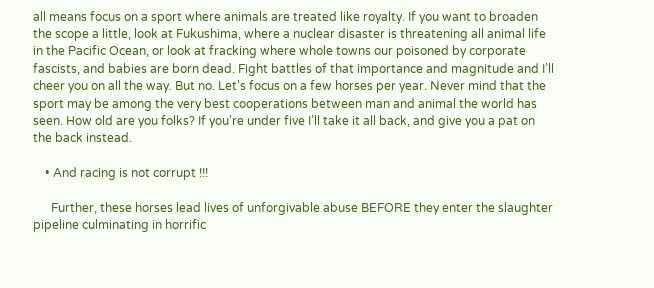all means focus on a sport where animals are treated like royalty. If you want to broaden the scope a little, look at Fukushima, where a nuclear disaster is threatening all animal life in the Pacific Ocean, or look at fracking where whole towns our poisoned by corporate fascists, and babies are born dead. Fight battles of that importance and magnitude and I’ll cheer you on all the way. But no. Let’s focus on a few horses per year. Never mind that the sport may be among the very best cooperations between man and animal the world has seen. How old are you folks? If you’re under five I’ll take it all back, and give you a pat on the back instead.

    • And racing is not corrupt !!!

      Further, these horses lead lives of unforgivable abuse BEFORE they enter the slaughter pipeline culminating in horrific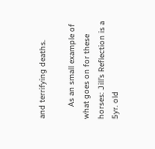and terrifying deaths.

      As an small example of what goes on for these horses: Jill’s Reflection is a 5yr. old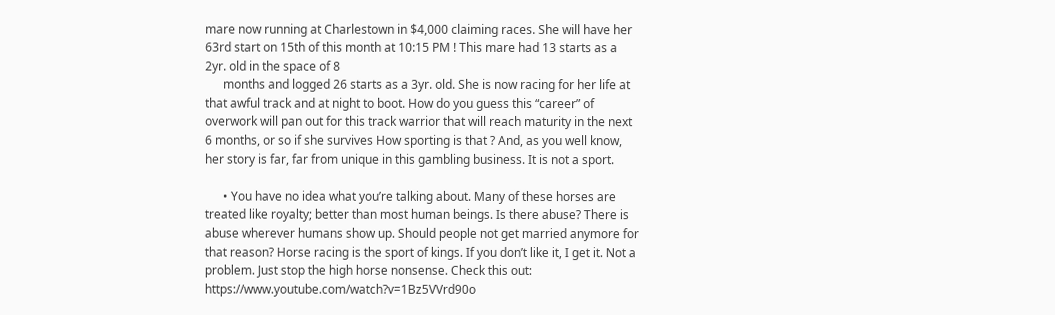mare now running at Charlestown in $4,000 claiming races. She will have her 63rd start on 15th of this month at 10:15 PM ! This mare had 13 starts as a 2yr. old in the space of 8
      months and logged 26 starts as a 3yr. old. She is now racing for her life at that awful track and at night to boot. How do you guess this “career” of overwork will pan out for this track warrior that will reach maturity in the next 6 months, or so if she survives How sporting is that ? And, as you well know, her story is far, far from unique in this gambling business. It is not a sport.

      • You have no idea what you’re talking about. Many of these horses are treated like royalty; better than most human beings. Is there abuse? There is abuse wherever humans show up. Should people not get married anymore for that reason? Horse racing is the sport of kings. If you don’t like it, I get it. Not a problem. Just stop the high horse nonsense. Check this out: https://www.youtube.com/watch?v=1Bz5VVrd90o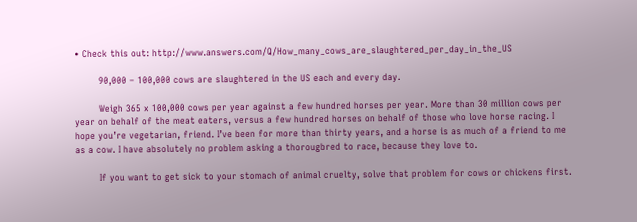• Check this out: http://www.answers.com/Q/How_many_cows_are_slaughtered_per_day_in_the_US

        90,000 – 100,000 cows are slaughtered in the US each and every day.

        Weigh 365 x 100,000 cows per year against a few hundred horses per year. More than 30 million cows per year on behalf of the meat eaters, versus a few hundred horses on behalf of those who love horse racing. I hope you’re vegetarian, friend. I’ve been for more than thirty years, and a horse is as much of a friend to me as a cow. I have absolutely no problem asking a thorougbred to race, because they love to.

        If you want to get sick to your stomach of animal cruelty, solve that problem for cows or chickens first.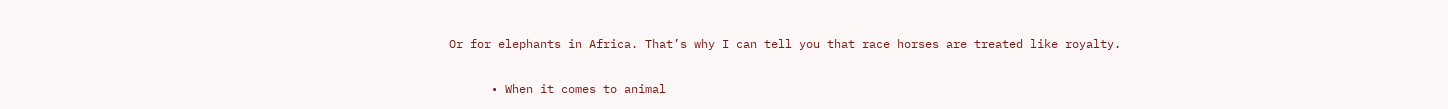Or for elephants in Africa. That’s why I can tell you that race horses are treated like royalty.

      • When it comes to animal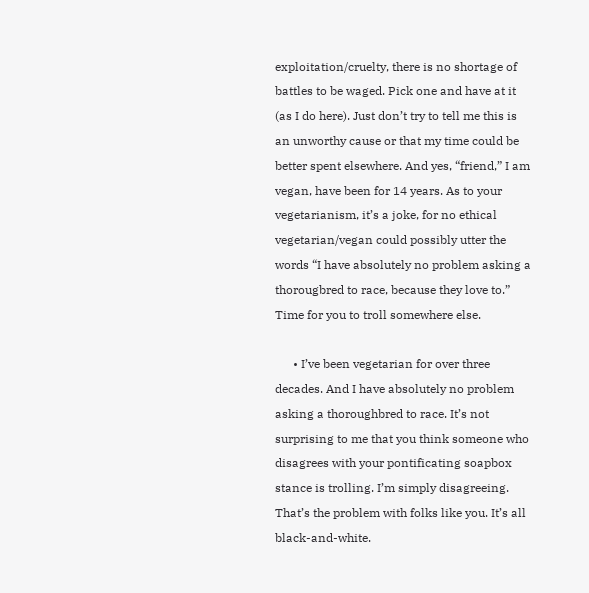exploitation/cruelty, there is no shortage of battles to be waged. Pick one and have at it (as I do here). Just don’t try to tell me this is an unworthy cause or that my time could be better spent elsewhere. And yes, “friend,” I am vegan, have been for 14 years. As to your vegetarianism, it’s a joke, for no ethical vegetarian/vegan could possibly utter the words “I have absolutely no problem asking a thorougbred to race, because they love to.” Time for you to troll somewhere else.

      • I’ve been vegetarian for over three decades. And I have absolutely no problem asking a thoroughbred to race. It’s not surprising to me that you think someone who disagrees with your pontificating soapbox stance is trolling. I’m simply disagreeing. That’s the problem with folks like you. It’s all black-and-white.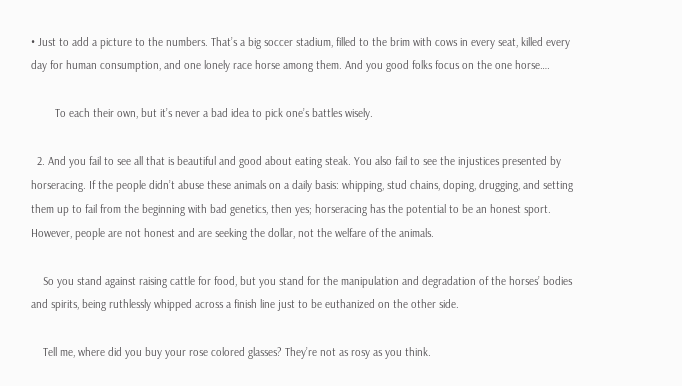• Just to add a picture to the numbers. That’s a big soccer stadium, filled to the brim with cows in every seat, killed every day for human consumption, and one lonely race horse among them. And you good folks focus on the one horse….

        To each their own, but it’s never a bad idea to pick one’s battles wisely.

  2. And you fail to see all that is beautiful and good about eating steak. You also fail to see the injustices presented by horseracing. If the people didn’t abuse these animals on a daily basis: whipping, stud chains, doping, drugging, and setting them up to fail from the beginning with bad genetics, then yes; horseracing has the potential to be an honest sport. However, people are not honest and are seeking the dollar, not the welfare of the animals.

    So you stand against raising cattle for food, but you stand for the manipulation and degradation of the horses’ bodies and spirits, being ruthlessly whipped across a finish line just to be euthanized on the other side.

    Tell me, where did you buy your rose colored glasses? They’re not as rosy as you think.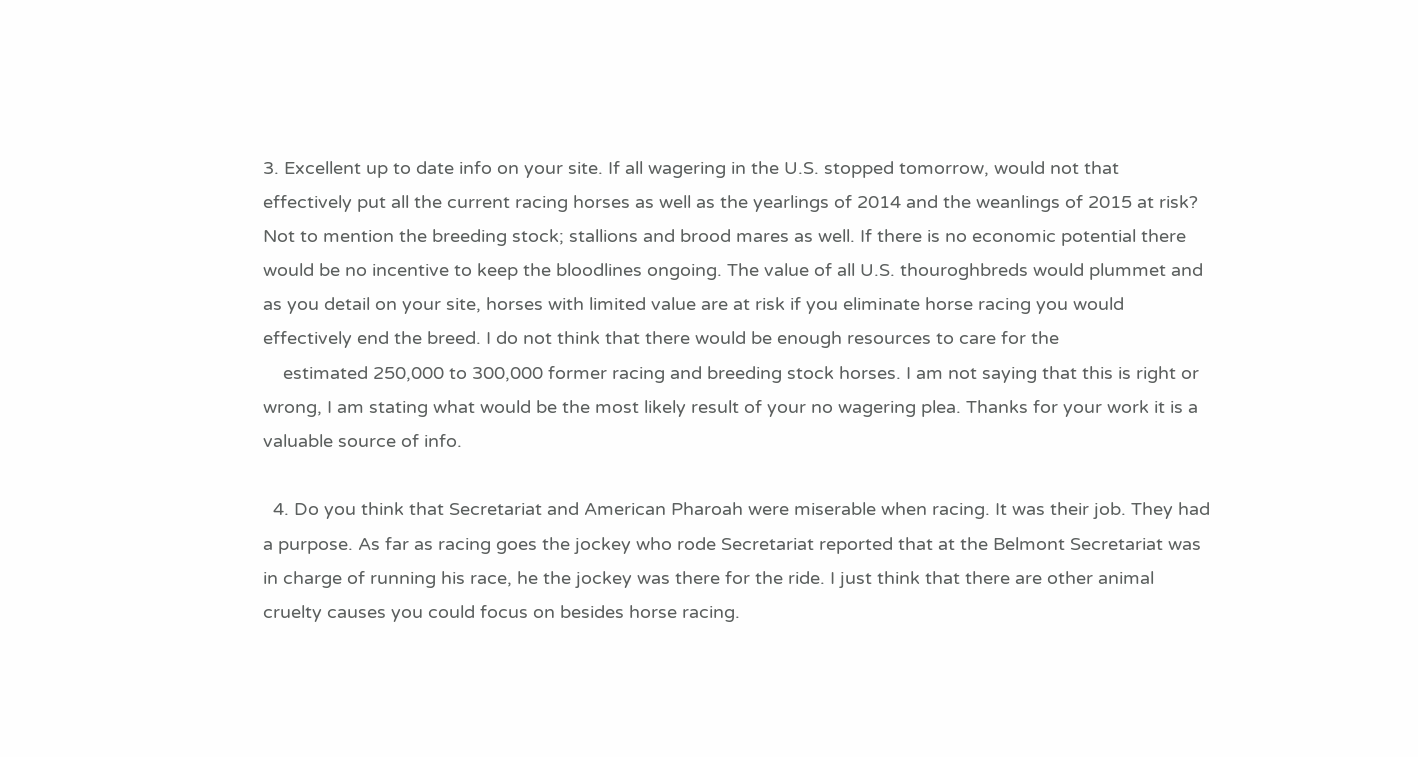3. Excellent up to date info on your site. If all wagering in the U.S. stopped tomorrow, would not that effectively put all the current racing horses as well as the yearlings of 2014 and the weanlings of 2015 at risk? Not to mention the breeding stock; stallions and brood mares as well. If there is no economic potential there would be no incentive to keep the bloodlines ongoing. The value of all U.S. thouroghbreds would plummet and as you detail on your site, horses with limited value are at risk if you eliminate horse racing you would effectively end the breed. I do not think that there would be enough resources to care for the
    estimated 250,000 to 300,000 former racing and breeding stock horses. I am not saying that this is right or wrong, I am stating what would be the most likely result of your no wagering plea. Thanks for your work it is a valuable source of info.

  4. Do you think that Secretariat and American Pharoah were miserable when racing. It was their job. They had a purpose. As far as racing goes the jockey who rode Secretariat reported that at the Belmont Secretariat was in charge of running his race, he the jockey was there for the ride. I just think that there are other animal cruelty causes you could focus on besides horse racing.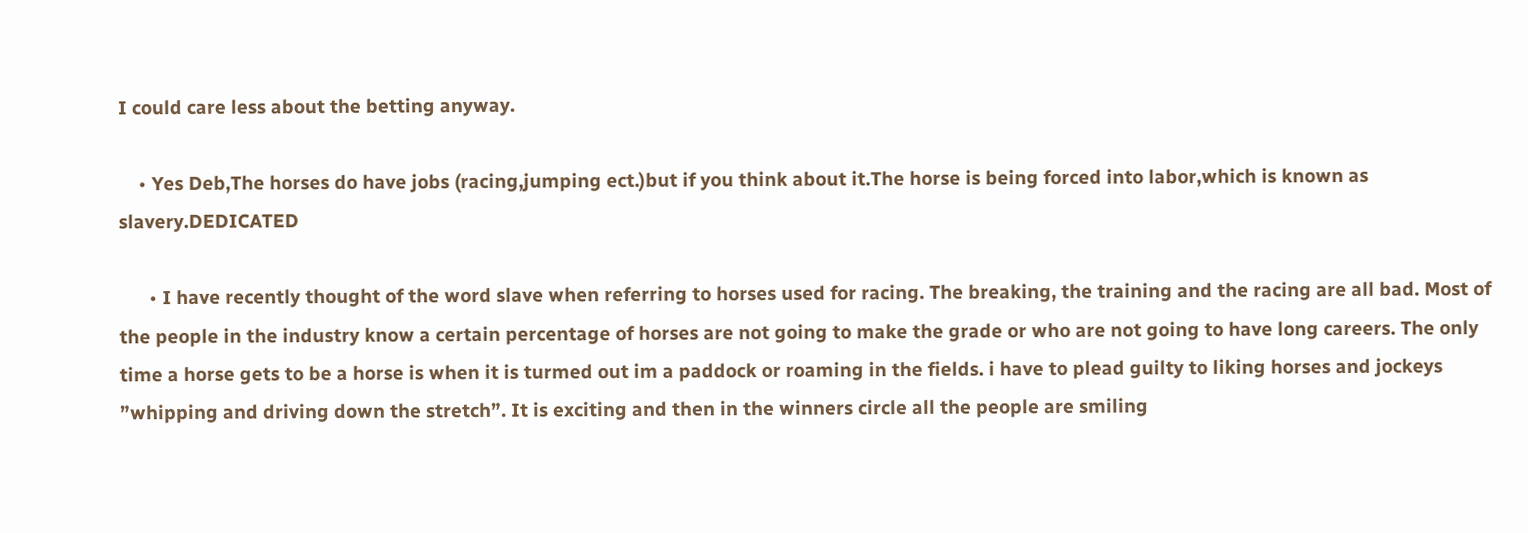I could care less about the betting anyway.

    • Yes Deb,The horses do have jobs (racing,jumping ect.)but if you think about it.The horse is being forced into labor,which is known as slavery.DEDICATED

      • I have recently thought of the word slave when referring to horses used for racing. The breaking, the training and the racing are all bad. Most of the people in the industry know a certain percentage of horses are not going to make the grade or who are not going to have long careers. The only time a horse gets to be a horse is when it is turmed out im a paddock or roaming in the fields. i have to plead guilty to liking horses and jockeys ”whipping and driving down the stretch”. It is exciting and then in the winners circle all the people are smiling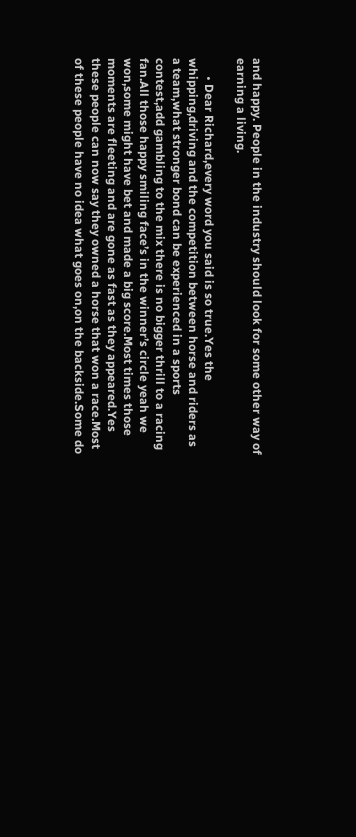and happy. People in the industry should look for some other way of earning a living.

      • Dear Richard,every word you said is so true.Yes the whipping,driving and the competition between horse and riders as a team,what stronger bond can be experienced in a sports contest,add gambling to the mix there is no bigger thrill to a racing fan.All those happy smiling face’s in the winner’s circle yeah we won,some might have bet and made a big score.Most times those moments are fleeting and are gone as fast as they appeared.Yes these people can now say they owned a horse that won a race.Most of these people have no idea what goes on,on the backside.Some do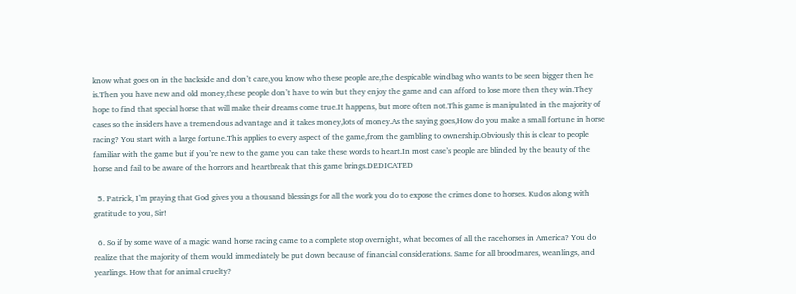know what goes on in the backside and don’t care,you know who these people are,the despicable windbag who wants to be seen bigger then he is.Then you have new and old money,these people don’t have to win but they enjoy the game and can afford to lose more then they win.They hope to find that special horse that will make their dreams come true.It happens, but more often not.This game is manipulated in the majority of cases so the insiders have a tremendous advantage and it takes money,lots of money.As the saying goes,How do you make a small fortune in horse racing? You start with a large fortune.This applies to every aspect of the game,from the gambling to ownership.Obviously this is clear to people familiar with the game but if you’re new to the game you can take these words to heart.In most case’s people are blinded by the beauty of the horse and fail to be aware of the horrors and heartbreak that this game brings.DEDICATED

  5. Patrick, I’m praying that God gives you a thousand blessings for all the work you do to expose the crimes done to horses. Kudos along with gratitude to you, Sir!

  6. So if by some wave of a magic wand horse racing came to a complete stop overnight, what becomes of all the racehorses in America? You do realize that the majority of them would immediately be put down because of financial considerations. Same for all broodmares, weanlings, and yearlings. How that for animal cruelty?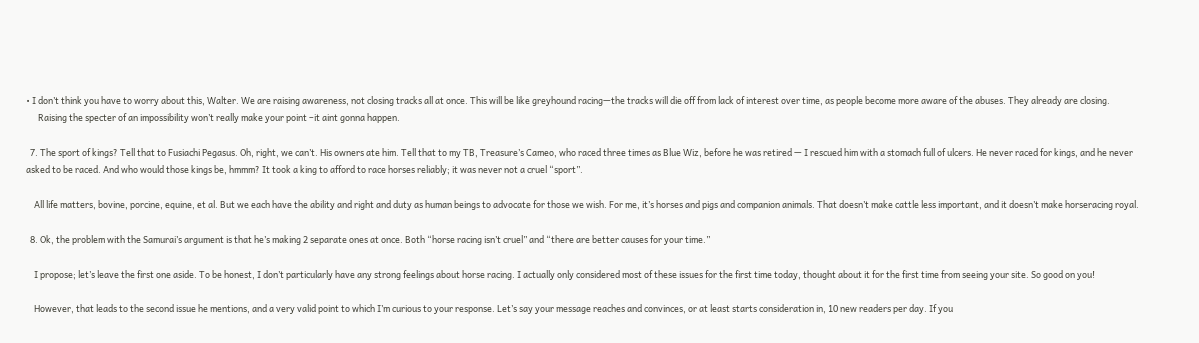• I don’t think you have to worry about this, Walter. We are raising awareness, not closing tracks all at once. This will be like greyhound racing—the tracks will die off from lack of interest over time, as people become more aware of the abuses. They already are closing.
      Raising the specter of an impossibility won’t really make your point –it aint gonna happen.

  7. The sport of kings? Tell that to Fusiachi Pegasus. Oh, right, we can’t. His owners ate him. Tell that to my TB, Treasure’s Cameo, who raced three times as Blue Wiz, before he was retired — I rescued him with a stomach full of ulcers. He never raced for kings, and he never asked to be raced. And who would those kings be, hmmm? It took a king to afford to race horses reliably; it was never not a cruel “sport”.

    All life matters, bovine, porcine, equine, et al. But we each have the ability and right and duty as human beings to advocate for those we wish. For me, it’s horses and pigs and companion animals. That doesn’t make cattle less important, and it doesn’t make horseracing royal.

  8. Ok, the problem with the Samurai’s argument is that he’s making 2 separate ones at once. Both “horse racing isn’t cruel” and “there are better causes for your time.”

    I propose; let’s leave the first one aside. To be honest, I don’t particularly have any strong feelings about horse racing. I actually only considered most of these issues for the first time today, thought about it for the first time from seeing your site. So good on you!

    However, that leads to the second issue he mentions, and a very valid point to which I’m curious to your response. Let’s say your message reaches and convinces, or at least starts consideration in, 10 new readers per day. If you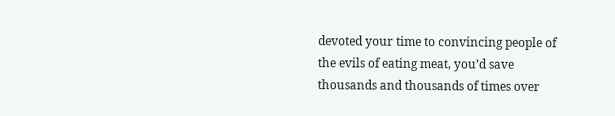devoted your time to convincing people of the evils of eating meat, you’d save thousands and thousands of times over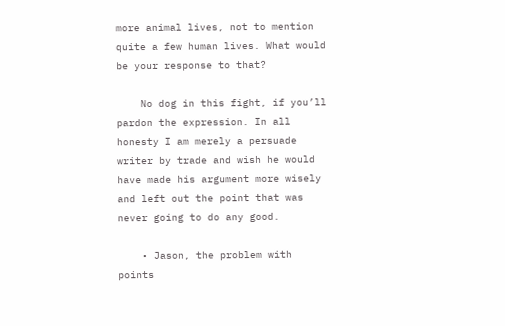more animal lives, not to mention quite a few human lives. What would be your response to that?

    No dog in this fight, if you’ll pardon the expression. In all honesty I am merely a persuade writer by trade and wish he would have made his argument more wisely and left out the point that was never going to do any good.

    • Jason, the problem with points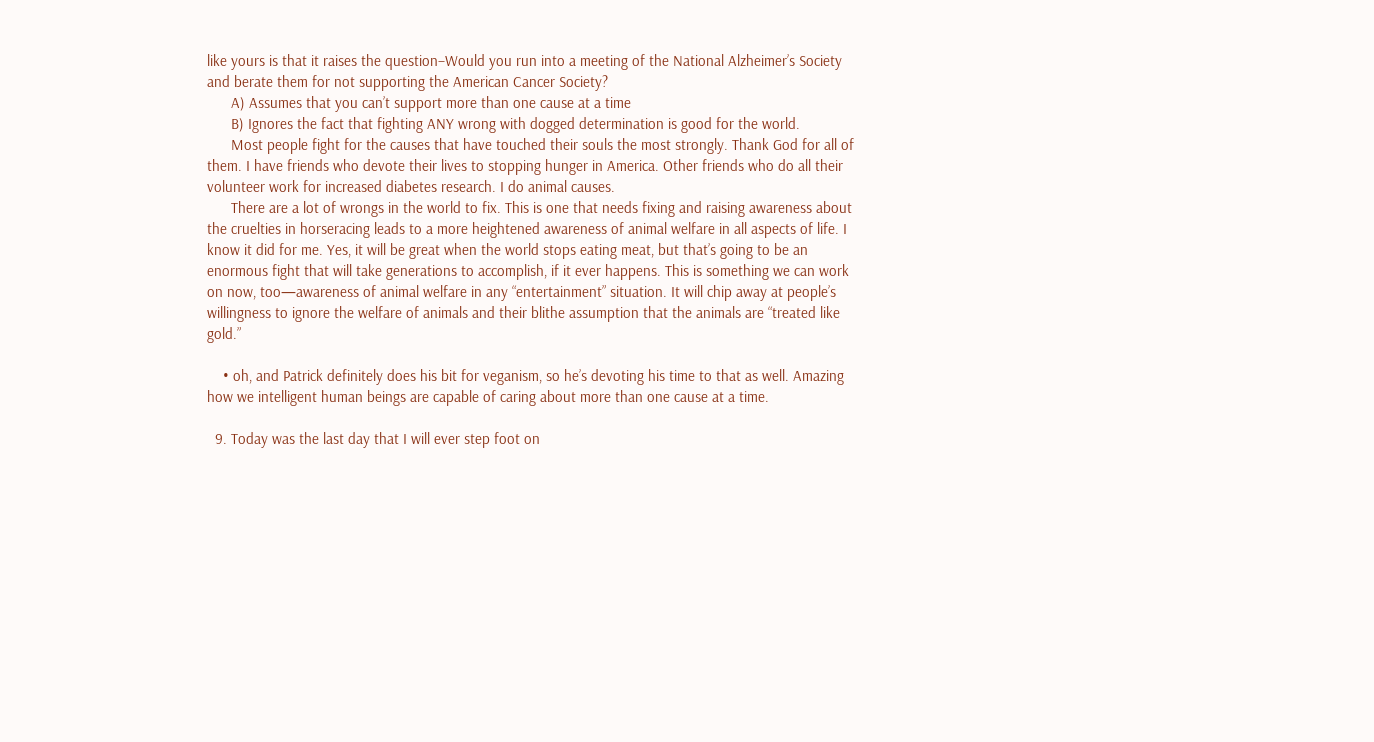like yours is that it raises the question–Would you run into a meeting of the National Alzheimer’s Society and berate them for not supporting the American Cancer Society?
      A) Assumes that you can’t support more than one cause at a time
      B) Ignores the fact that fighting ANY wrong with dogged determination is good for the world.
      Most people fight for the causes that have touched their souls the most strongly. Thank God for all of them. I have friends who devote their lives to stopping hunger in America. Other friends who do all their volunteer work for increased diabetes research. I do animal causes.
      There are a lot of wrongs in the world to fix. This is one that needs fixing and raising awareness about the cruelties in horseracing leads to a more heightened awareness of animal welfare in all aspects of life. I know it did for me. Yes, it will be great when the world stops eating meat, but that’s going to be an enormous fight that will take generations to accomplish, if it ever happens. This is something we can work on now, too—awareness of animal welfare in any “entertainment” situation. It will chip away at people’s willingness to ignore the welfare of animals and their blithe assumption that the animals are “treated like gold.”

    • oh, and Patrick definitely does his bit for veganism, so he’s devoting his time to that as well. Amazing how we intelligent human beings are capable of caring about more than one cause at a time.

  9. Today was the last day that I will ever step foot on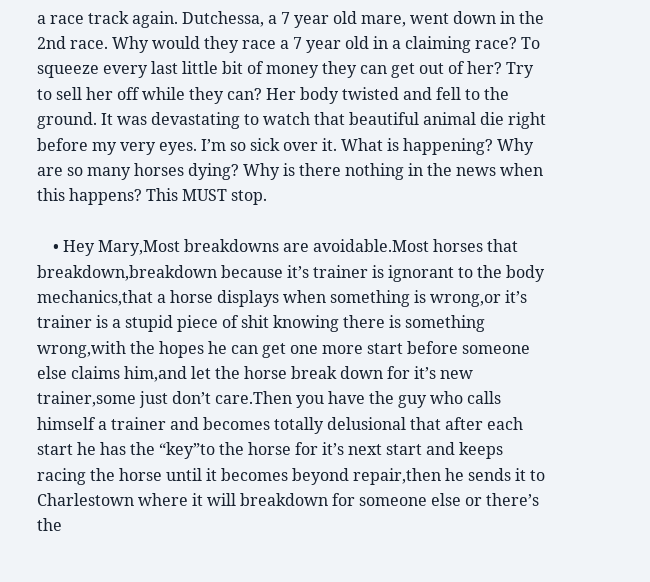a race track again. Dutchessa, a 7 year old mare, went down in the 2nd race. Why would they race a 7 year old in a claiming race? To squeeze every last little bit of money they can get out of her? Try to sell her off while they can? Her body twisted and fell to the ground. It was devastating to watch that beautiful animal die right before my very eyes. I’m so sick over it. What is happening? Why are so many horses dying? Why is there nothing in the news when this happens? This MUST stop.

    • Hey Mary,Most breakdowns are avoidable.Most horses that breakdown,breakdown because it’s trainer is ignorant to the body mechanics,that a horse displays when something is wrong,or it’s trainer is a stupid piece of shit knowing there is something wrong,with the hopes he can get one more start before someone else claims him,and let the horse break down for it’s new trainer,some just don’t care.Then you have the guy who calls himself a trainer and becomes totally delusional that after each start he has the “key”to the horse for it’s next start and keeps racing the horse until it becomes beyond repair,then he sends it to Charlestown where it will breakdown for someone else or there’s the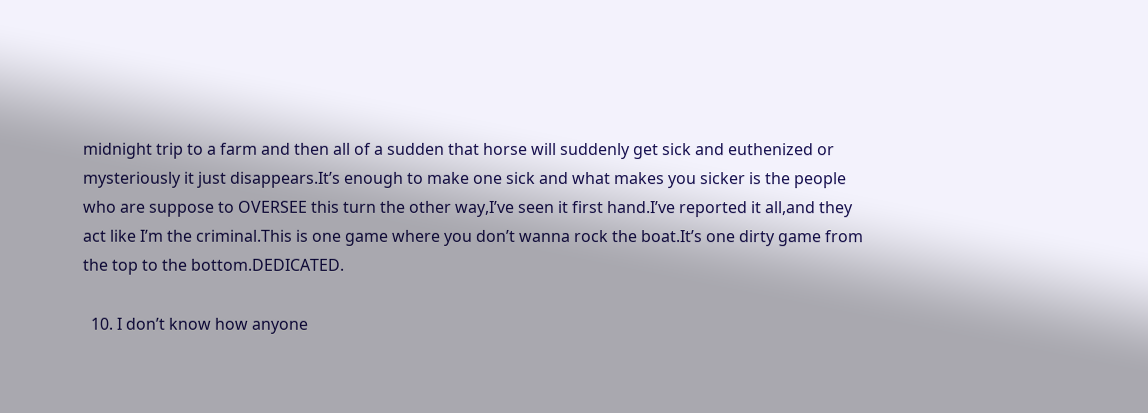midnight trip to a farm and then all of a sudden that horse will suddenly get sick and euthenized or mysteriously it just disappears.It’s enough to make one sick and what makes you sicker is the people who are suppose to OVERSEE this turn the other way,I’ve seen it first hand.I’ve reported it all,and they act like I’m the criminal.This is one game where you don’t wanna rock the boat.It’s one dirty game from the top to the bottom.DEDICATED.

  10. I don’t know how anyone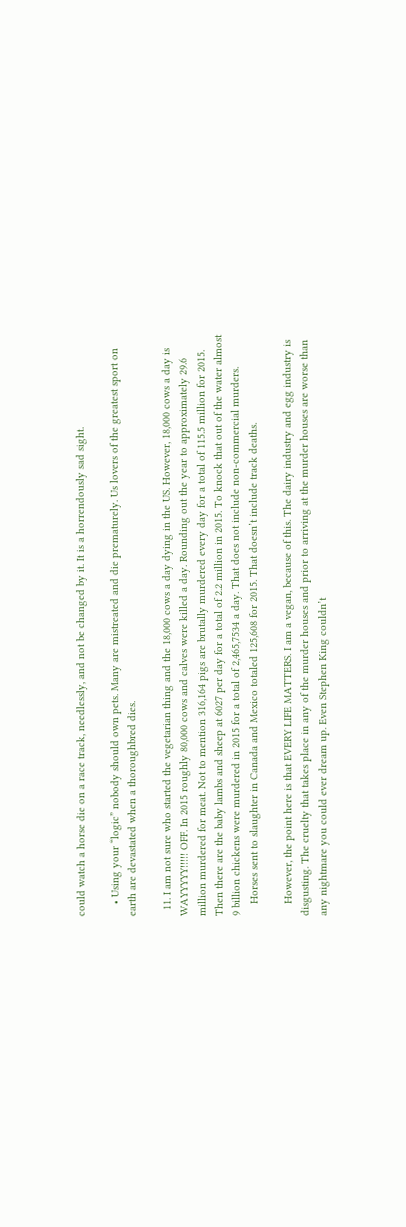could watch a horse die on a race track, needlessly, and not be changed by it. It is a horrendously sad sight.

    • Using your “logic” nobody should own pets. Many are mistreated and die prematurely. Us lovers of the greatest sport on earth are devastated when a thoroughbred dies.

  11. I am not sure who started the vegetarian thing and the 18,000 cows a day dying in the US. However, 18,000 cows a day is WAYYYYY!!!!! OFF. In 2015 roughly 80,000 cows and calves were killed a day. Rounding out the year to approximately 29.6 million murdered for meat. Not to mention 316,164 pigs are brutally murdered every day for a total of 115.5 million for 2015. Then there are the baby lambs and sheep at 6027 per day for a total of 2.2 million in 2015. To knock that out of the water almost 9 billion chickens were murdered in 2015 for a total of 2,465,7534 a day. That does not include non-commercial murders.
    Horses sent to slaughter in Canada and Mexico totaled 125,608 for 2015. That doesn’t include track deaths.

    However, the point here is that EVERY LIFE MATTERS. I am a vegan, because of this. The dairy industry and egg industry is disgusting. The cruelty that takes place in any of the murder houses and prior to arriving at the murder houses are worse than any nightmare you could ever dream up. Even Stephen King couldn’t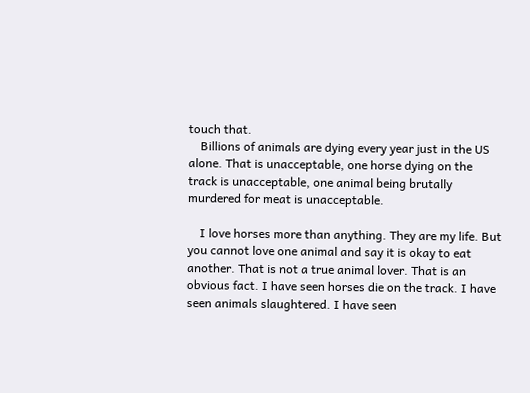touch that.
    Billions of animals are dying every year just in the US alone. That is unacceptable, one horse dying on the track is unacceptable, one animal being brutally murdered for meat is unacceptable.

    I love horses more than anything. They are my life. But you cannot love one animal and say it is okay to eat another. That is not a true animal lover. That is an obvious fact. I have seen horses die on the track. I have seen animals slaughtered. I have seen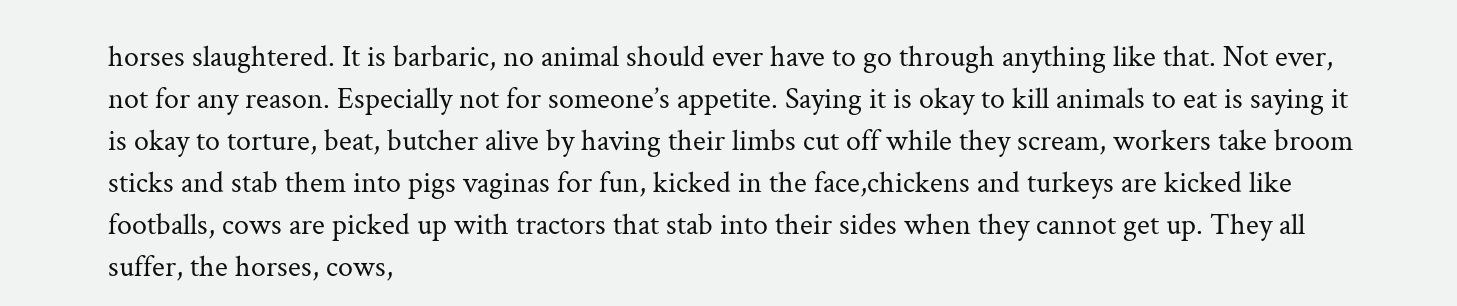horses slaughtered. It is barbaric, no animal should ever have to go through anything like that. Not ever, not for any reason. Especially not for someone’s appetite. Saying it is okay to kill animals to eat is saying it is okay to torture, beat, butcher alive by having their limbs cut off while they scream, workers take broom sticks and stab them into pigs vaginas for fun, kicked in the face,chickens and turkeys are kicked like footballs, cows are picked up with tractors that stab into their sides when they cannot get up. They all suffer, the horses, cows,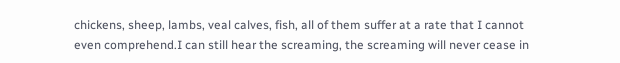chickens, sheep, lambs, veal calves, fish, all of them suffer at a rate that I cannot even comprehend.I can still hear the screaming, the screaming will never cease in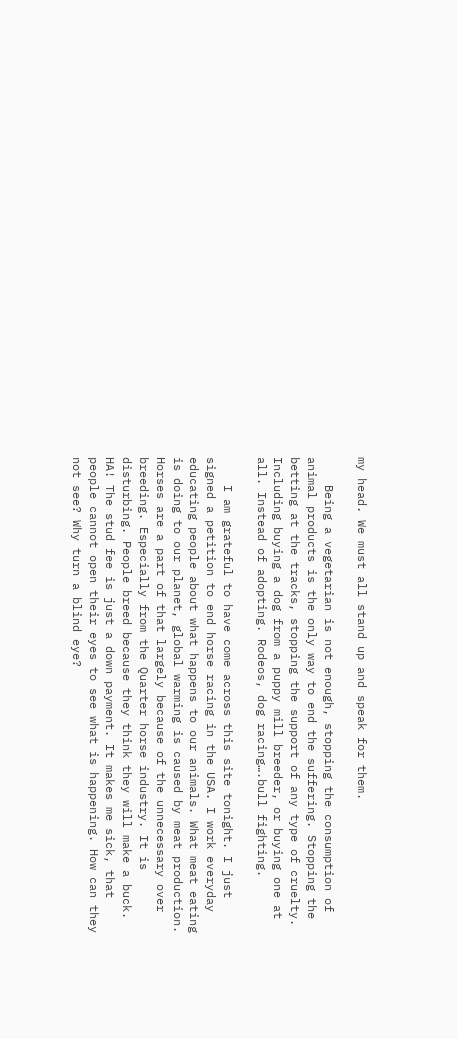my head. We must all stand up and speak for them.

    Being a vegetarian is not enough, stopping the consumption of animal products is the only way to end the suffering. Stopping the betting at the tracks, stopping the support of any type of cruelty. Including buying a dog from a puppy mill breeder, or buying one at all. Instead of adopting. Rodeos, dog racing….bull fighting.

    I am grateful to have come across this site tonight. I just signed a petition to end horse racing in the USA. I work everyday educating people about what happens to our animals. What meat eating is doing to our planet, global warming is caused by meat production. Horses are a part of that largely because of the unnecessary over breeding. Especially from the Quarter horse industry. It is disturbing. People breed because they think they will make a buck. HA! The stud fee is just a down payment. It makes me sick, that people cannot open their eyes to see what is happening. How can they not see? Why turn a blind eye?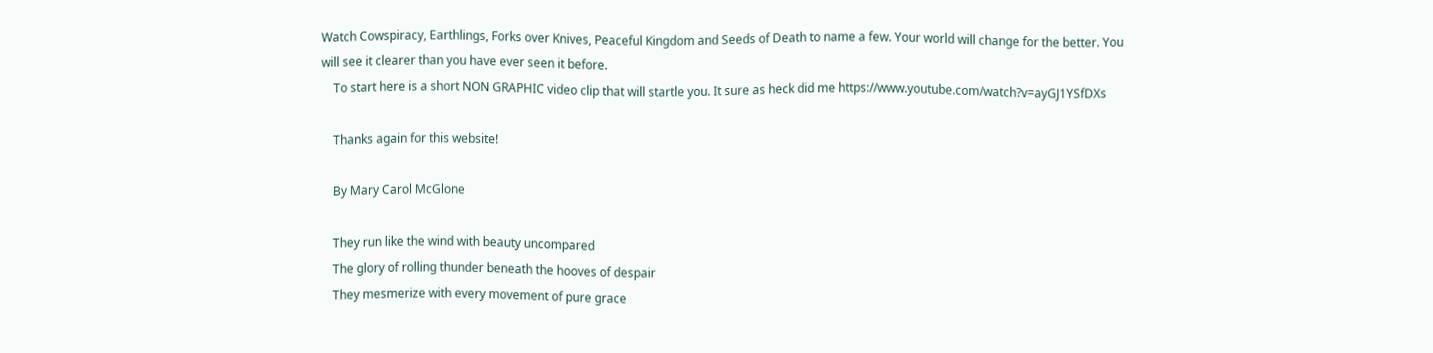Watch Cowspiracy, Earthlings, Forks over Knives, Peaceful Kingdom and Seeds of Death to name a few. Your world will change for the better. You will see it clearer than you have ever seen it before.
    To start here is a short NON GRAPHIC video clip that will startle you. It sure as heck did me https://www.youtube.com/watch?v=ayGJ1YSfDXs

    Thanks again for this website!

    By Mary Carol McGlone

    They run like the wind with beauty uncompared
    The glory of rolling thunder beneath the hooves of despair
    They mesmerize with every movement of pure grace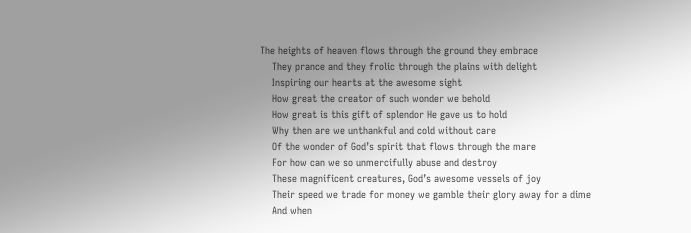The heights of heaven flows through the ground they embrace
    They prance and they frolic through the plains with delight
    Inspiring our hearts at the awesome sight
    How great the creator of such wonder we behold
    How great is this gift of splendor He gave us to hold
    Why then are we unthankful and cold without care
    Of the wonder of God’s spirit that flows through the mare
    For how can we so unmercifully abuse and destroy
    These magnificent creatures, God’s awesome vessels of joy
    Their speed we trade for money we gamble their glory away for a dime
    And when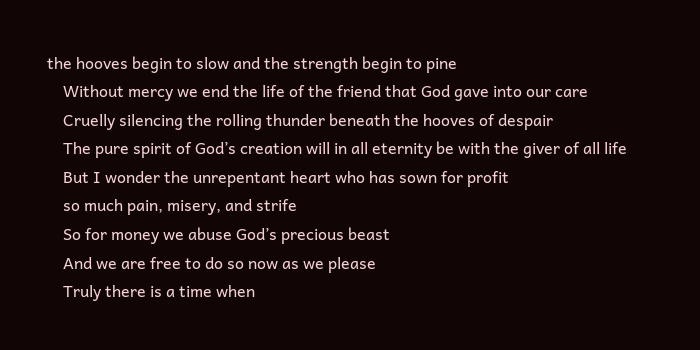the hooves begin to slow and the strength begin to pine
    Without mercy we end the life of the friend that God gave into our care
    Cruelly silencing the rolling thunder beneath the hooves of despair
    The pure spirit of God’s creation will in all eternity be with the giver of all life
    But I wonder the unrepentant heart who has sown for profit
    so much pain, misery, and strife
    So for money we abuse God’s precious beast
    And we are free to do so now as we please
    Truly there is a time when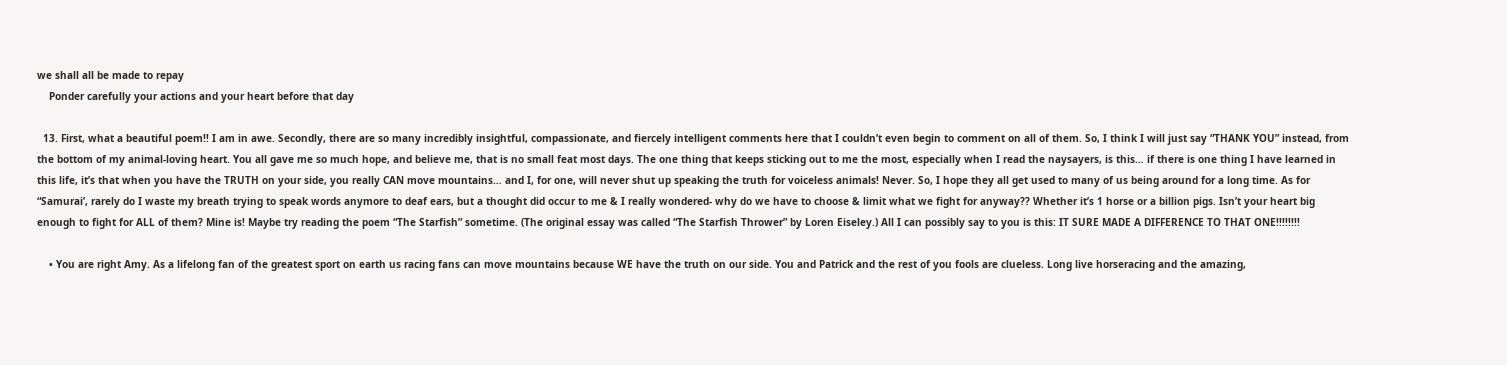we shall all be made to repay
    Ponder carefully your actions and your heart before that day

  13. First, what a beautiful poem!! I am in awe. Secondly, there are so many incredibly insightful, compassionate, and fiercely intelligent comments here that I couldn’t even begin to comment on all of them. So, I think I will just say “THANK YOU” instead, from the bottom of my animal-loving heart. You all gave me so much hope, and believe me, that is no small feat most days. The one thing that keeps sticking out to me the most, especially when I read the naysayers, is this… if there is one thing I have learned in this life, it’s that when you have the TRUTH on your side, you really CAN move mountains… and I, for one, will never shut up speaking the truth for voiceless animals! Never. So, I hope they all get used to many of us being around for a long time. As for “Samurai’, rarely do I waste my breath trying to speak words anymore to deaf ears, but a thought did occur to me & I really wondered- why do we have to choose & limit what we fight for anyway?? Whether it’s 1 horse or a billion pigs. Isn’t your heart big enough to fight for ALL of them? Mine is! Maybe try reading the poem “The Starfish” sometime. (The original essay was called “The Starfish Thrower” by Loren Eiseley.) All I can possibly say to you is this: IT SURE MADE A DIFFERENCE TO THAT ONE!!!!!!!!

    • You are right Amy. As a lifelong fan of the greatest sport on earth us racing fans can move mountains because WE have the truth on our side. You and Patrick and the rest of you fools are clueless. Long live horseracing and the amazing,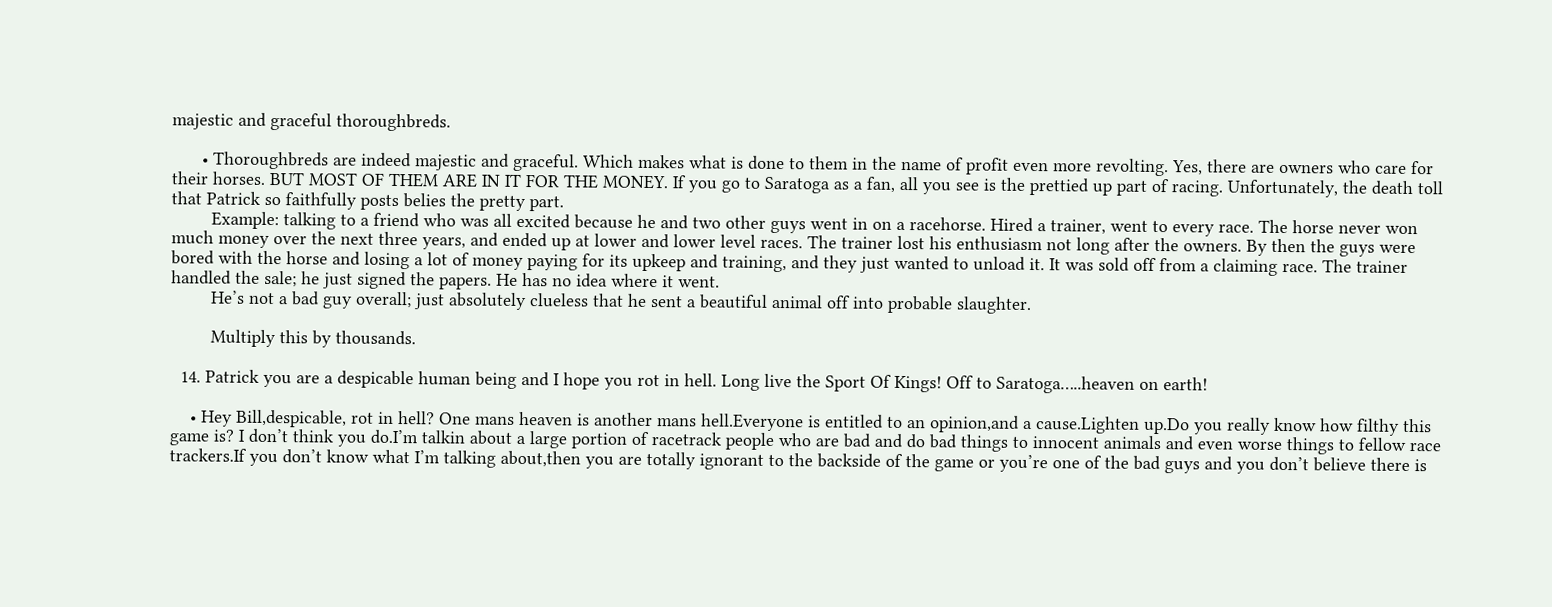majestic and graceful thoroughbreds.

      • Thoroughbreds are indeed majestic and graceful. Which makes what is done to them in the name of profit even more revolting. Yes, there are owners who care for their horses. BUT MOST OF THEM ARE IN IT FOR THE MONEY. If you go to Saratoga as a fan, all you see is the prettied up part of racing. Unfortunately, the death toll that Patrick so faithfully posts belies the pretty part.
        Example: talking to a friend who was all excited because he and two other guys went in on a racehorse. Hired a trainer, went to every race. The horse never won much money over the next three years, and ended up at lower and lower level races. The trainer lost his enthusiasm not long after the owners. By then the guys were bored with the horse and losing a lot of money paying for its upkeep and training, and they just wanted to unload it. It was sold off from a claiming race. The trainer handled the sale; he just signed the papers. He has no idea where it went.
        He’s not a bad guy overall; just absolutely clueless that he sent a beautiful animal off into probable slaughter.

        Multiply this by thousands.

  14. Patrick you are a despicable human being and I hope you rot in hell. Long live the Sport Of Kings! Off to Saratoga…..heaven on earth!

    • Hey Bill,despicable, rot in hell? One mans heaven is another mans hell.Everyone is entitled to an opinion,and a cause.Lighten up.Do you really know how filthy this game is? I don’t think you do.I’m talkin about a large portion of racetrack people who are bad and do bad things to innocent animals and even worse things to fellow race trackers.If you don’t know what I’m talking about,then you are totally ignorant to the backside of the game or you’re one of the bad guys and you don’t believe there is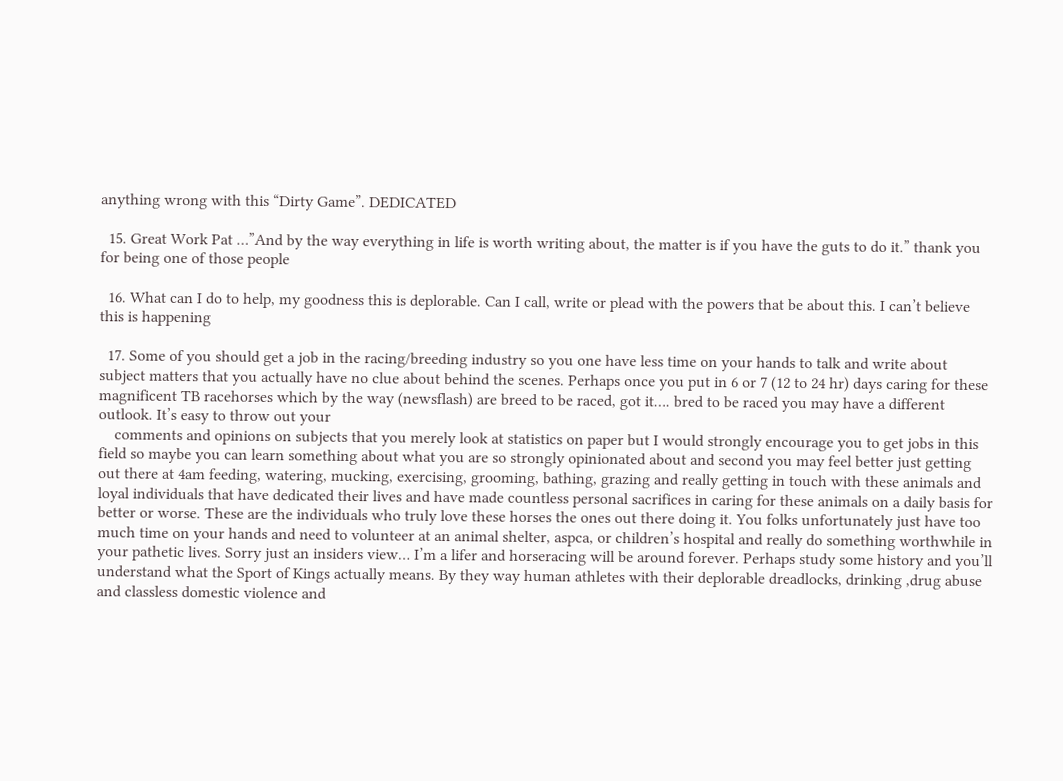anything wrong with this “Dirty Game”. DEDICATED

  15. Great Work Pat …”And by the way everything in life is worth writing about, the matter is if you have the guts to do it.” thank you for being one of those people

  16. What can I do to help, my goodness this is deplorable. Can I call, write or plead with the powers that be about this. I can’t believe this is happening

  17. Some of you should get a job in the racing/breeding industry so you one have less time on your hands to talk and write about subject matters that you actually have no clue about behind the scenes. Perhaps once you put in 6 or 7 (12 to 24 hr) days caring for these magnificent TB racehorses which by the way (newsflash) are breed to be raced, got it…. bred to be raced you may have a different outlook. It’s easy to throw out your
    comments and opinions on subjects that you merely look at statistics on paper but I would strongly encourage you to get jobs in this field so maybe you can learn something about what you are so strongly opinionated about and second you may feel better just getting out there at 4am feeding, watering, mucking, exercising, grooming, bathing, grazing and really getting in touch with these animals and loyal individuals that have dedicated their lives and have made countless personal sacrifices in caring for these animals on a daily basis for better or worse. These are the individuals who truly love these horses the ones out there doing it. You folks unfortunately just have too much time on your hands and need to volunteer at an animal shelter, aspca, or children’s hospital and really do something worthwhile in your pathetic lives. Sorry just an insiders view… I’m a lifer and horseracing will be around forever. Perhaps study some history and you’ll understand what the Sport of Kings actually means. By they way human athletes with their deplorable dreadlocks, drinking ,drug abuse and classless domestic violence and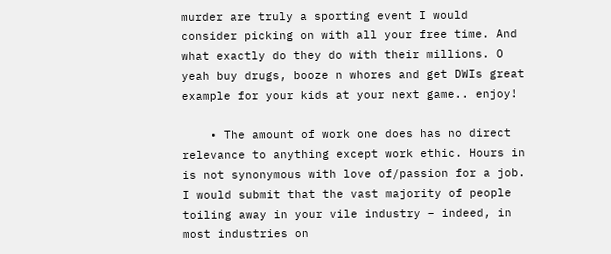murder are truly a sporting event I would consider picking on with all your free time. And what exactly do they do with their millions. O yeah buy drugs, booze n whores and get DWIs great example for your kids at your next game.. enjoy!

    • The amount of work one does has no direct relevance to anything except work ethic. Hours in is not synonymous with love of/passion for a job. I would submit that the vast majority of people toiling away in your vile industry – indeed, in most industries on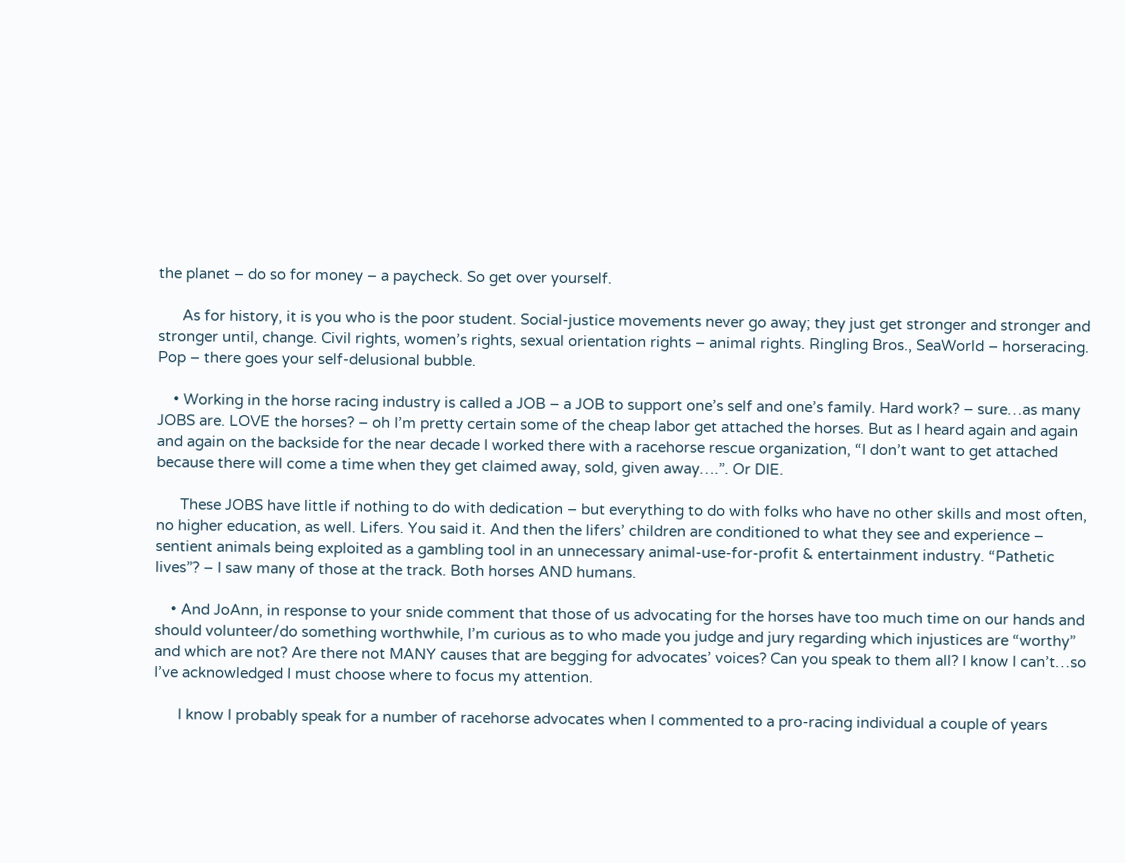the planet – do so for money – a paycheck. So get over yourself.

      As for history, it is you who is the poor student. Social-justice movements never go away; they just get stronger and stronger and stronger until, change. Civil rights, women’s rights, sexual orientation rights – animal rights. Ringling Bros., SeaWorld – horseracing. Pop – there goes your self-delusional bubble.

    • Working in the horse racing industry is called a JOB – a JOB to support one’s self and one’s family. Hard work? – sure…as many JOBS are. LOVE the horses? – oh I’m pretty certain some of the cheap labor get attached the horses. But as I heard again and again and again on the backside for the near decade I worked there with a racehorse rescue organization, “I don’t want to get attached because there will come a time when they get claimed away, sold, given away….”. Or DIE.

      These JOBS have little if nothing to do with dedication – but everything to do with folks who have no other skills and most often, no higher education, as well. Lifers. You said it. And then the lifers’ children are conditioned to what they see and experience – sentient animals being exploited as a gambling tool in an unnecessary animal-use-for-profit & entertainment industry. “Pathetic lives”? – I saw many of those at the track. Both horses AND humans.

    • And JoAnn, in response to your snide comment that those of us advocating for the horses have too much time on our hands and should volunteer/do something worthwhile, I’m curious as to who made you judge and jury regarding which injustices are “worthy” and which are not? Are there not MANY causes that are begging for advocates’ voices? Can you speak to them all? I know I can’t…so I’ve acknowledged I must choose where to focus my attention.

      I know I probably speak for a number of racehorse advocates when I commented to a pro-racing individual a couple of years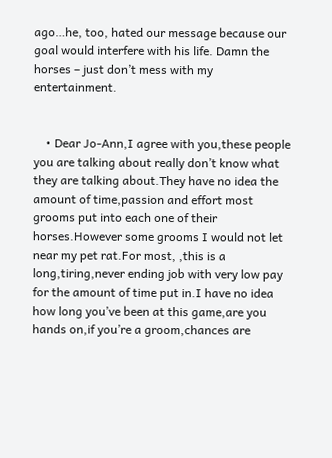ago…he, too, hated our message because our goal would interfere with his life. Damn the horses – just don’t mess with my entertainment.


    • Dear Jo-Ann,I agree with you,these people you are talking about really don’t know what they are talking about.They have no idea the amount of time,passion and effort most grooms put into each one of their horses.However some grooms I would not let near my pet rat.For most, ,this is a long,tiring,never ending job with very low pay for the amount of time put in.I have no idea how long you’ve been at this game,are you hands on,if you’re a groom,chances are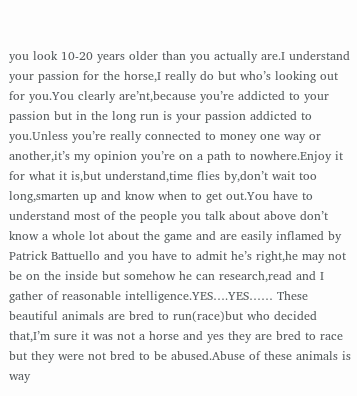you look 10-20 years older than you actually are.I understand your passion for the horse,I really do but who’s looking out for you.You clearly are’nt,because you’re addicted to your passion but in the long run is your passion addicted to you.Unless you’re really connected to money one way or another,it’s my opinion you’re on a path to nowhere.Enjoy it for what it is,but understand,time flies by,don’t wait too long,smarten up and know when to get out.You have to understand most of the people you talk about above don’t know a whole lot about the game and are easily inflamed by Patrick Battuello and you have to admit he’s right,he may not be on the inside but somehow he can research,read and I gather of reasonable intelligence.YES….YES…… These beautiful animals are bred to run(race)but who decided that,I’m sure it was not a horse and yes they are bred to race but they were not bred to be abused.Abuse of these animals is way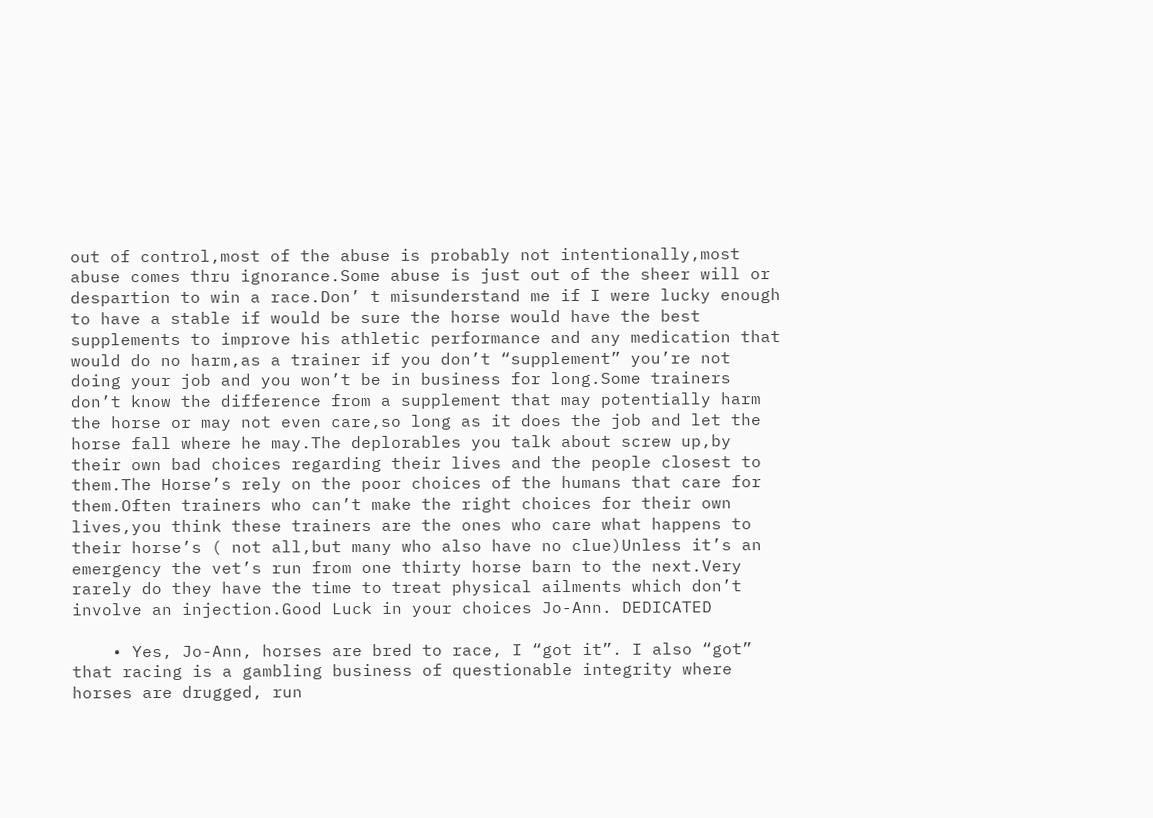out of control,most of the abuse is probably not intentionally,most abuse comes thru ignorance.Some abuse is just out of the sheer will or despartion to win a race.Don’ t misunderstand me if I were lucky enough to have a stable if would be sure the horse would have the best supplements to improve his athletic performance and any medication that would do no harm,as a trainer if you don’t “supplement” you’re not doing your job and you won’t be in business for long.Some trainers don’t know the difference from a supplement that may potentially harm the horse or may not even care,so long as it does the job and let the horse fall where he may.The deplorables you talk about screw up,by their own bad choices regarding their lives and the people closest to them.The Horse’s rely on the poor choices of the humans that care for them.Often trainers who can’t make the right choices for their own lives,you think these trainers are the ones who care what happens to their horse’s ( not all,but many who also have no clue)Unless it’s an emergency the vet’s run from one thirty horse barn to the next.Very rarely do they have the time to treat physical ailments which don’t involve an injection.Good Luck in your choices Jo-Ann. DEDICATED

    • Yes, Jo-Ann, horses are bred to race, I “got it”. I also “got” that racing is a gambling business of questionable integrity where horses are drugged, run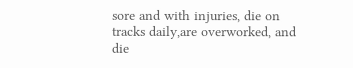sore and with injuries, die on tracks daily,are overworked, and die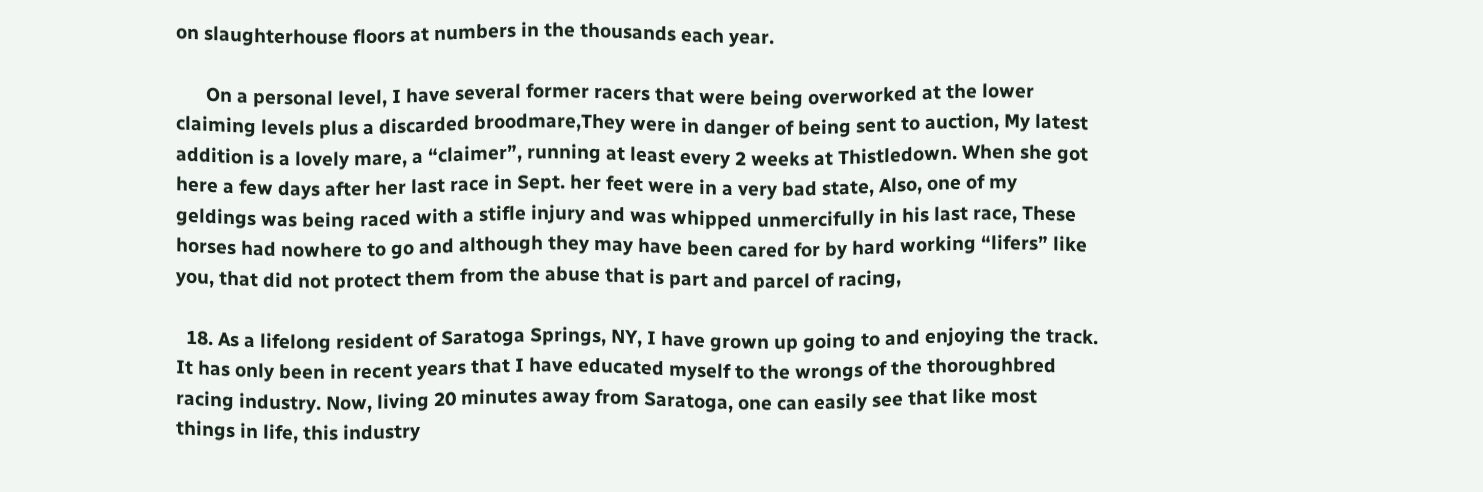on slaughterhouse floors at numbers in the thousands each year.

      On a personal level, I have several former racers that were being overworked at the lower claiming levels plus a discarded broodmare,They were in danger of being sent to auction, My latest addition is a lovely mare, a “claimer”, running at least every 2 weeks at Thistledown. When she got here a few days after her last race in Sept. her feet were in a very bad state, Also, one of my geldings was being raced with a stifle injury and was whipped unmercifully in his last race, These horses had nowhere to go and although they may have been cared for by hard working “lifers” like you, that did not protect them from the abuse that is part and parcel of racing,

  18. As a lifelong resident of Saratoga Springs, NY, I have grown up going to and enjoying the track. It has only been in recent years that I have educated myself to the wrongs of the thoroughbred racing industry. Now, living 20 minutes away from Saratoga, one can easily see that like most things in life, this industry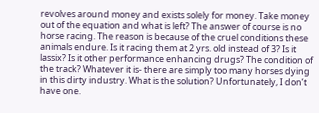revolves around money and exists solely for money. Take money out of the equation and what is left? The answer of course is no horse racing. The reason is because of the cruel conditions these animals endure. Is it racing them at 2 yrs. old instead of 3? Is it lassix? Is it other performance enhancing drugs? The condition of the track? Whatever it is- there are simply too many horses dying in this dirty industry. What is the solution? Unfortunately, I don’t have one.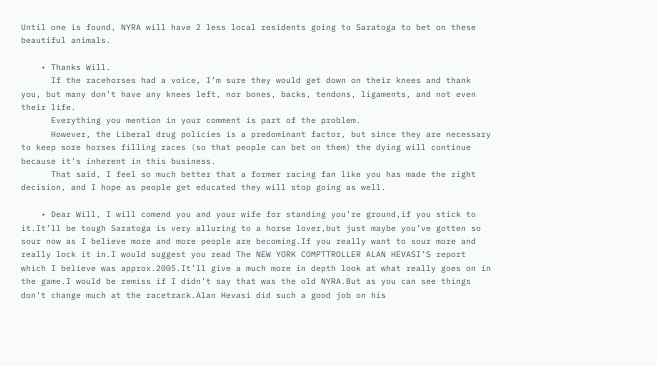Until one is found, NYRA will have 2 less local residents going to Saratoga to bet on these beautiful animals.

    • Thanks Will.
      If the racehorses had a voice, I’m sure they would get down on their knees and thank you, but many don’t have any knees left, nor bones, backs, tendons, ligaments, and not even their life.
      Everything you mention in your comment is part of the problem.
      However, the Liberal drug policies is a predominant factor, but since they are necessary to keep sore horses filling races (so that people can bet on them) the dying will continue because it’s inherent in this business.
      That said, I feel so much better that a former racing fan like you has made the right decision, and I hope as people get educated they will stop going as well.

    • Dear Will, I will comend you and your wife for standing you’re ground,if you stick to it.It’ll be tough Saratoga is very alluring to a horse lover,but just maybe you’ve gotten so sour now as I believe more and more people are becoming.If you really want to sour more and really lock it in.I would suggest you read The NEW YORK COMPTTROLLER ALAN HEVASI’S report which I believe was approx.2005.It’ll give a much more in depth look at what really goes on in the game.I would be remiss if I didn’t say that was the old NYRA.But as you can see things don’t change much at the racetrack.Alan Hevasi did such a good job on his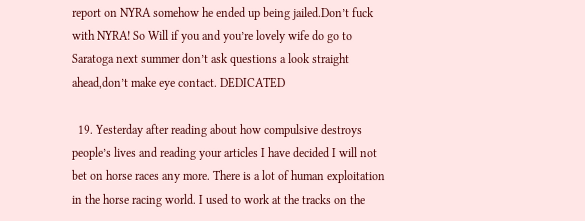report on NYRA somehow he ended up being jailed.Don’t fuck with NYRA! So Will if you and you’re lovely wife do go to Saratoga next summer don’t ask questions a look straight ahead,don’t make eye contact. DEDICATED

  19. Yesterday after reading about how compulsive destroys people’s lives and reading your articles I have decided I will not bet on horse races any more. There is a lot of human exploitation in the horse racing world. I used to work at the tracks on the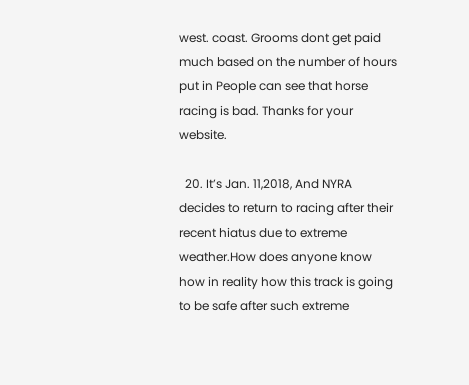west. coast. Grooms dont get paid much based on the number of hours put in People can see that horse racing is bad. Thanks for your website.

  20. It’s Jan. 11,2018, And NYRA decides to return to racing after their recent hiatus due to extreme weather.How does anyone know how in reality how this track is going to be safe after such extreme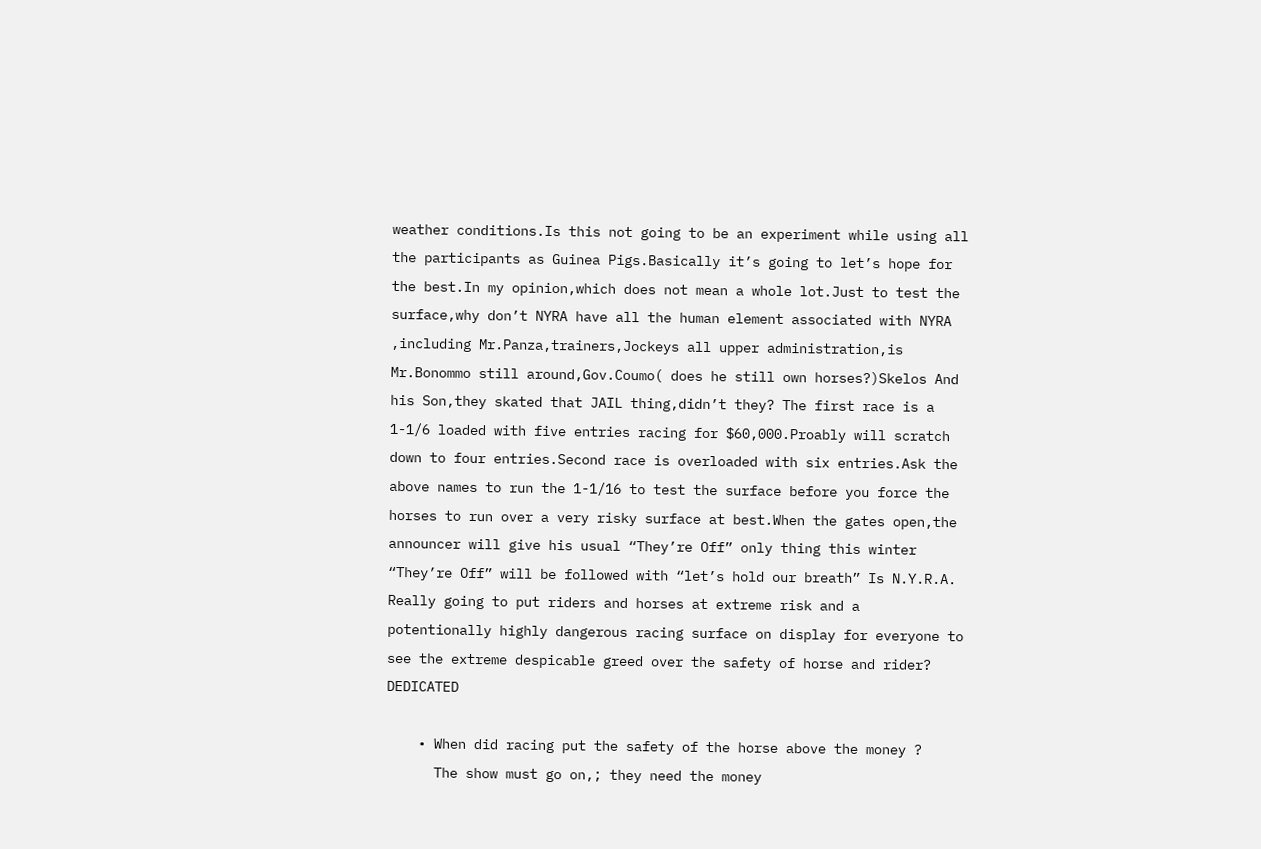weather conditions.Is this not going to be an experiment while using all the participants as Guinea Pigs.Basically it’s going to let’s hope for the best.In my opinion,which does not mean a whole lot.Just to test the surface,why don’t NYRA have all the human element associated with NYRA ,including Mr.Panza,trainers,Jockeys all upper administration,is Mr.Bonommo still around,Gov.Coumo( does he still own horses?)Skelos And his Son,they skated that JAIL thing,didn’t they? The first race is a 1-1/6 loaded with five entries racing for $60,000.Proably will scratch down to four entries.Second race is overloaded with six entries.Ask the above names to run the 1-1/16 to test the surface before you force the horses to run over a very risky surface at best.When the gates open,the announcer will give his usual “They’re Off” only thing this winter “They’re Off” will be followed with “let’s hold our breath” Is N.Y.R.A. Really going to put riders and horses at extreme risk and a potentionally highly dangerous racing surface on display for everyone to see the extreme despicable greed over the safety of horse and rider? DEDICATED

    • When did racing put the safety of the horse above the money ?
      The show must go on,; they need the money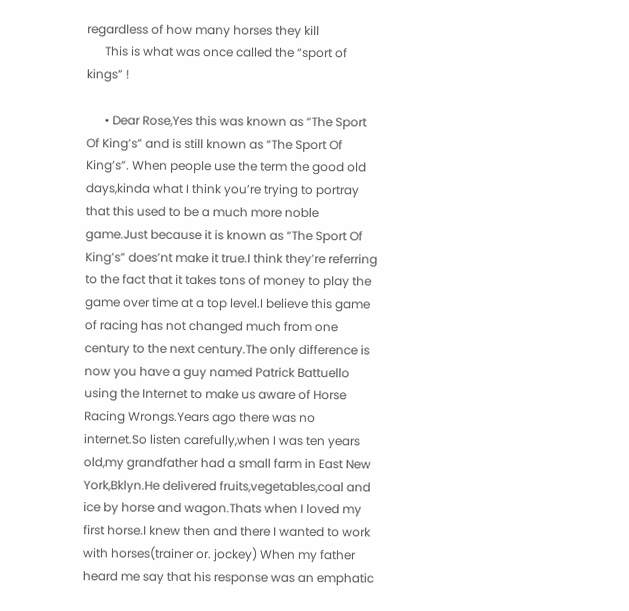regardless of how many horses they kill
      This is what was once called the “sport of kings” !

      • Dear Rose,Yes this was known as “The Sport Of King’s” and is still known as “The Sport Of King’s”. When people use the term the good old days,kinda what I think you’re trying to portray that this used to be a much more noble game.Just because it is known as “The Sport Of King’s” does’nt make it true.I think they’re referring to the fact that it takes tons of money to play the game over time at a top level.I believe this game of racing has not changed much from one century to the next century.The only difference is now you have a guy named Patrick Battuello using the Internet to make us aware of Horse Racing Wrongs.Years ago there was no internet.So listen carefully,when I was ten years old,my grandfather had a small farm in East New York,Bklyn.He delivered fruits,vegetables,coal and ice by horse and wagon.Thats when I loved my first horse.I knew then and there I wanted to work with horses(trainer or. jockey) When my father heard me say that his response was an emphatic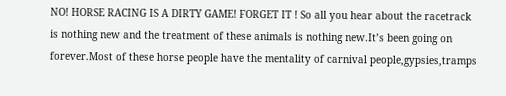NO! HORSE RACING IS A DIRTY GAME! FORGET IT ! So all you hear about the racetrack is nothing new and the treatment of these animals is nothing new.It’s been going on forever.Most of these horse people have the mentality of carnival people,gypsies,tramps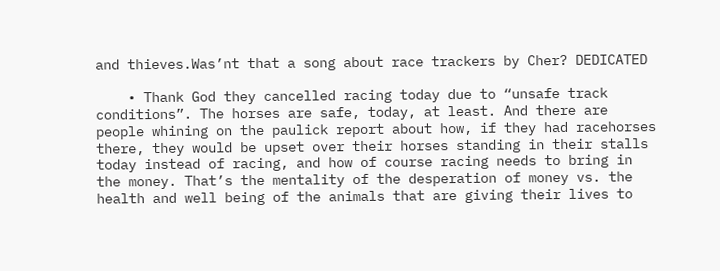and thieves.Was’nt that a song about race trackers by Cher? DEDICATED

    • Thank God they cancelled racing today due to “unsafe track conditions”. The horses are safe, today, at least. And there are people whining on the paulick report about how, if they had racehorses there, they would be upset over their horses standing in their stalls today instead of racing, and how of course racing needs to bring in the money. That’s the mentality of the desperation of money vs. the health and well being of the animals that are giving their lives to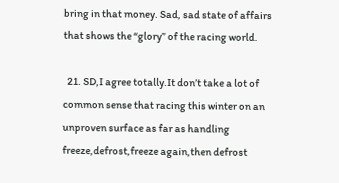bring in that money. Sad, sad state of affairs that shows the “glory” of the racing world.

  21. SD,I agree totally.It don’t take a lot of common sense that racing this winter on an unproven surface as far as handling freeze,defrost,freeze again,then defrost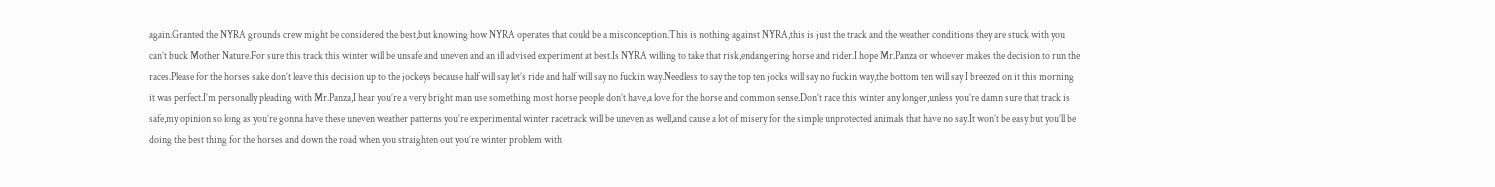again.Granted the NYRA grounds crew might be considered the best,but knowing how NYRA operates that could be a misconception.This is nothing against NYRA,this is just the track and the weather conditions they are stuck with you can’t buck Mother Nature.For sure this track this winter will be unsafe and uneven and an ill advised experiment at best.Is NYRA willing to take that risk,endangering horse and rider.I hope Mr.Panza or whoever makes the decision to run the races.Please for the horses sake don’t leave this decision up to the jockeys because half will say let’s ride and half will say no fuckin way.Needless to say the top ten jocks will say no fuckin way,the bottom ten will say I breezed on it this morning it was perfect.I’m personally pleading with Mr.Panza,I hear you’re a very bright man use something most horse people don’t have,a love for the horse and common sense.Don’t race this winter any longer,unless you’re damn sure that track is safe,my opinion so long as you’re gonna have these uneven weather patterns you’re experimental winter racetrack will be uneven as well,and cause a lot of misery for the simple unprotected animals that have no say.It won’t be easy but you’ll be doing the best thing for the horses and down the road when you straighten out you’re winter problem with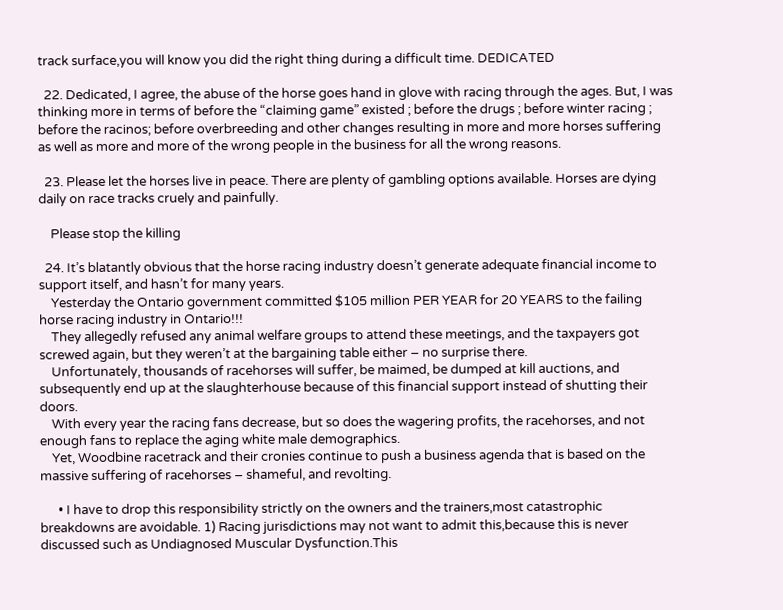track surface,you will know you did the right thing during a difficult time. DEDICATED

  22. Dedicated, I agree, the abuse of the horse goes hand in glove with racing through the ages. But, I was thinking more in terms of before the “claiming game” existed ; before the drugs ; before winter racing ; before the racinos; before overbreeding and other changes resulting in more and more horses suffering as well as more and more of the wrong people in the business for all the wrong reasons.

  23. Please let the horses live in peace. There are plenty of gambling options available. Horses are dying daily on race tracks cruely and painfully.

    Please stop the killing

  24. It’s blatantly obvious that the horse racing industry doesn’t generate adequate financial income to support itself, and hasn’t for many years.
    Yesterday the Ontario government committed $105 million PER YEAR for 20 YEARS to the failing horse racing industry in Ontario!!!
    They allegedly refused any animal welfare groups to attend these meetings, and the taxpayers got screwed again, but they weren’t at the bargaining table either – no surprise there.
    Unfortunately, thousands of racehorses will suffer, be maimed, be dumped at kill auctions, and subsequently end up at the slaughterhouse because of this financial support instead of shutting their doors.
    With every year the racing fans decrease, but so does the wagering profits, the racehorses, and not enough fans to replace the aging white male demographics.
    Yet, Woodbine racetrack and their cronies continue to push a business agenda that is based on the massive suffering of racehorses – shameful, and revolting.

      • I have to drop this responsibility strictly on the owners and the trainers,most catastrophic breakdowns are avoidable. 1) Racing jurisdictions may not want to admit this,because this is never discussed such as Undiagnosed Muscular Dysfunction.This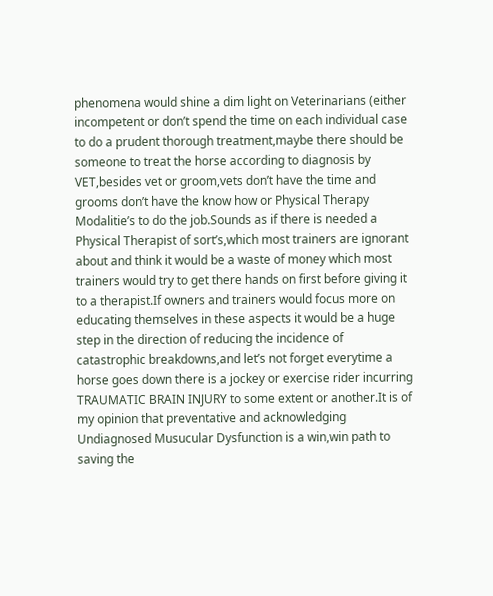phenomena would shine a dim light on Veterinarians (either incompetent or don’t spend the time on each individual case to do a prudent thorough treatment,maybe there should be someone to treat the horse according to diagnosis by VET,besides vet or groom,vets don’t have the time and grooms don’t have the know how or Physical Therapy Modalitie’s to do the job.Sounds as if there is needed a Physical Therapist of sort’s,which most trainers are ignorant about and think it would be a waste of money which most trainers would try to get there hands on first before giving it to a therapist.If owners and trainers would focus more on educating themselves in these aspects it would be a huge step in the direction of reducing the incidence of catastrophic breakdowns,and let’s not forget everytime a horse goes down there is a jockey or exercise rider incurring TRAUMATIC BRAIN INJURY to some extent or another.It is of my opinion that preventative and acknowledging Undiagnosed Musucular Dysfunction is a win,win path to saving the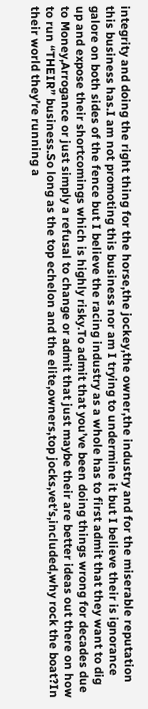integrity and doing the right thing for the horse,the jockey,the owner,the industry and for the miserable reputation this business has.I am not promoting this business nor am I trying to undermine it but I believe their is ignorance galore on both sides of the fence but I believe the racing industry as a whole has to first admit that they want to dig up and expose their shortcomings which is highly risky.To admit that you’ve been doing things wrong for decades due to Money,Arrogance or just simply a refusal to change or admit that just maybe their are better ideas out there on how to run “THEIR” business.So long as the top echelon and the elite,owners,top jocks,vet’s,included,why rock the boat?In their world they’re running a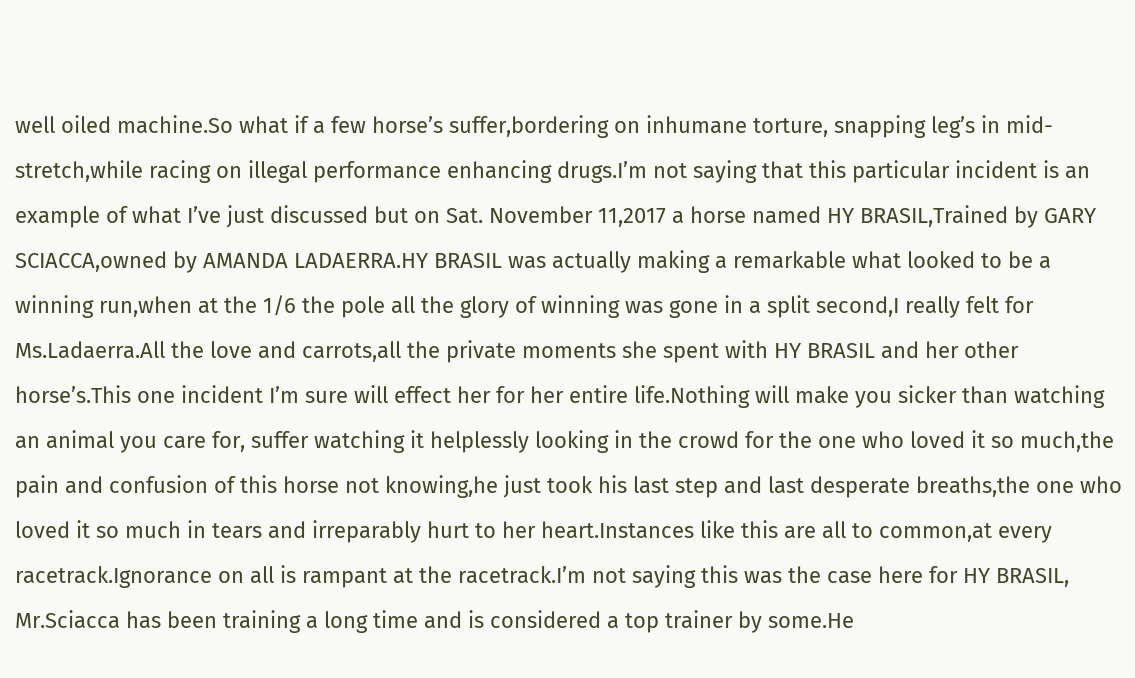well oiled machine.So what if a few horse’s suffer,bordering on inhumane torture, snapping leg’s in mid-stretch,while racing on illegal performance enhancing drugs.I’m not saying that this particular incident is an example of what I’ve just discussed but on Sat. November 11,2017 a horse named HY BRASIL,Trained by GARY SCIACCA,owned by AMANDA LADAERRA.HY BRASIL was actually making a remarkable what looked to be a winning run,when at the 1/6 the pole all the glory of winning was gone in a split second,I really felt for Ms.Ladaerra.All the love and carrots,all the private moments she spent with HY BRASIL and her other horse’s.This one incident I’m sure will effect her for her entire life.Nothing will make you sicker than watching an animal you care for, suffer watching it helplessly looking in the crowd for the one who loved it so much,the pain and confusion of this horse not knowing,he just took his last step and last desperate breaths,the one who loved it so much in tears and irreparably hurt to her heart.Instances like this are all to common,at every racetrack.Ignorance on all is rampant at the racetrack.I’m not saying this was the case here for HY BRASIL, Mr.Sciacca has been training a long time and is considered a top trainer by some.He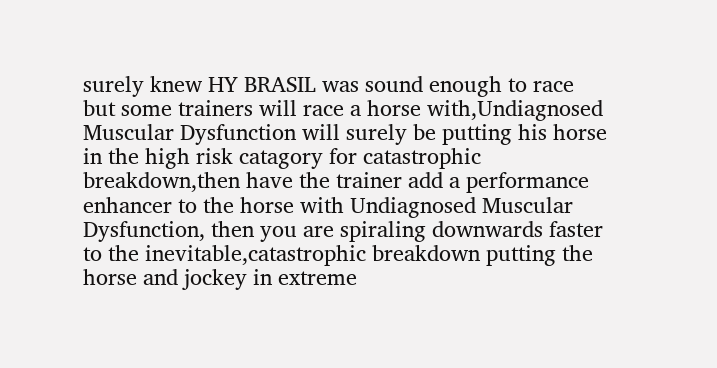surely knew HY BRASIL was sound enough to race but some trainers will race a horse with,Undiagnosed Muscular Dysfunction will surely be putting his horse in the high risk catagory for catastrophic breakdown,then have the trainer add a performance enhancer to the horse with Undiagnosed Muscular Dysfunction, then you are spiraling downwards faster to the inevitable,catastrophic breakdown putting the horse and jockey in extreme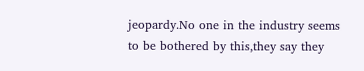jeopardy.No one in the industry seems to be bothered by this,they say they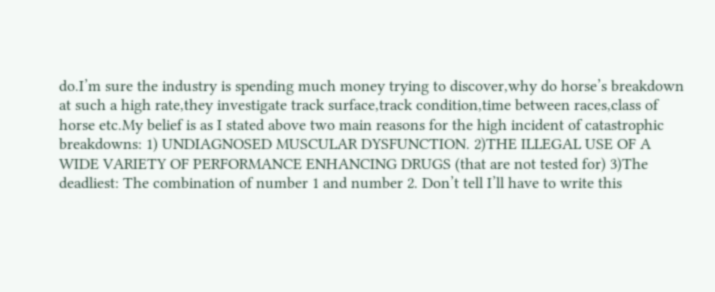do.I’m sure the industry is spending much money trying to discover,why do horse’s breakdown at such a high rate,they investigate track surface,track condition,time between races,class of horse etc.My belief is as I stated above two main reasons for the high incident of catastrophic breakdowns: 1) UNDIAGNOSED MUSCULAR DYSFUNCTION. 2)THE ILLEGAL USE OF A WIDE VARIETY OF PERFORMANCE ENHANCING DRUGS (that are not tested for) 3)The deadliest: The combination of number 1 and number 2. Don’t tell I’ll have to write this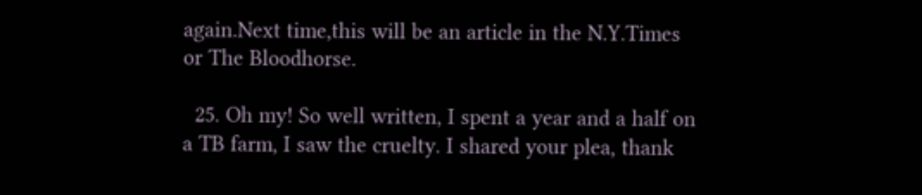again.Next time,this will be an article in the N.Y.Times or The Bloodhorse.

  25. Oh my! So well written, I spent a year and a half on a TB farm, I saw the cruelty. I shared your plea, thank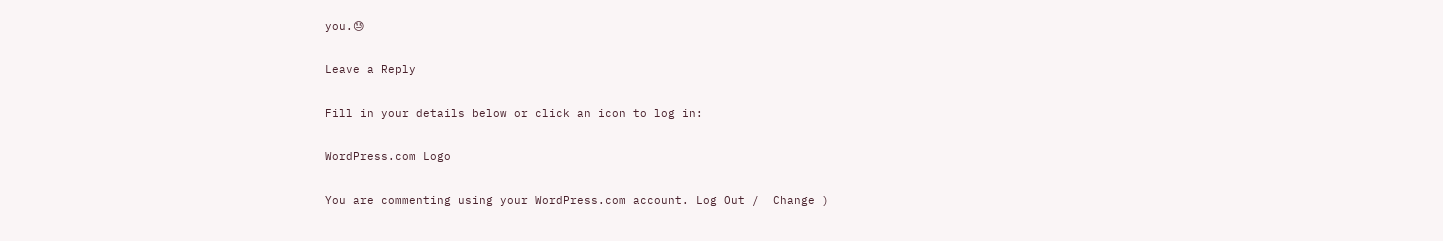you.😓

Leave a Reply

Fill in your details below or click an icon to log in:

WordPress.com Logo

You are commenting using your WordPress.com account. Log Out /  Change )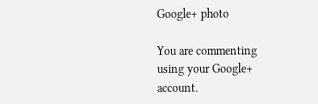Google+ photo

You are commenting using your Google+ account.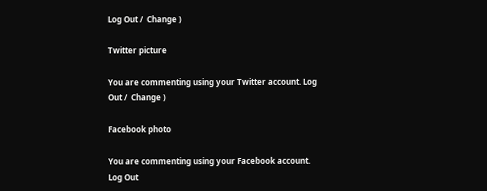Log Out /  Change )

Twitter picture

You are commenting using your Twitter account. Log Out /  Change )

Facebook photo

You are commenting using your Facebook account. Log Out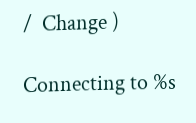/  Change )

Connecting to %s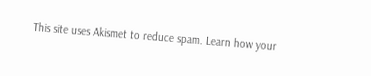This site uses Akismet to reduce spam. Learn how your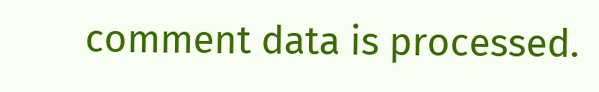comment data is processed.